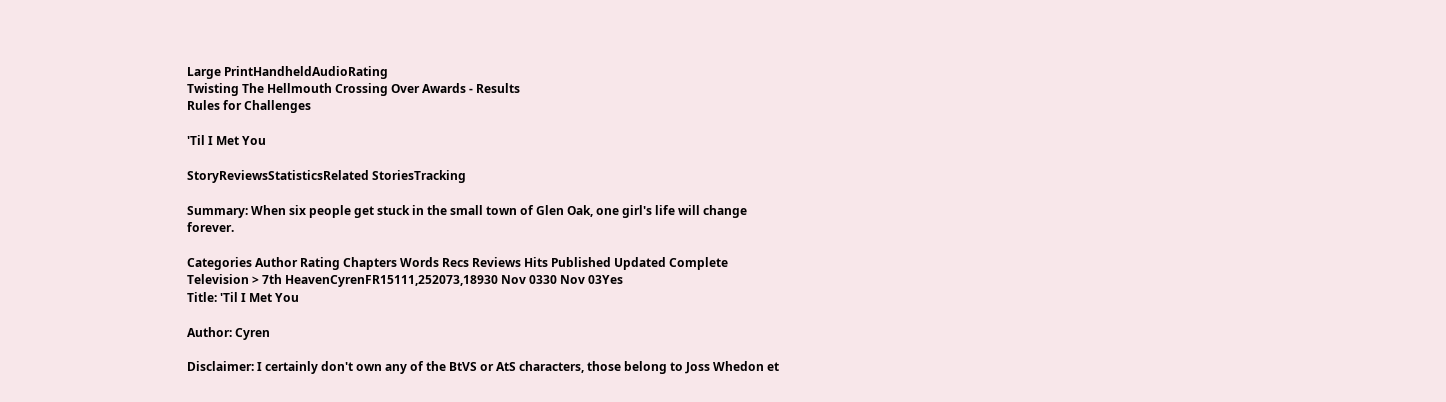Large PrintHandheldAudioRating
Twisting The Hellmouth Crossing Over Awards - Results
Rules for Challenges

'Til I Met You

StoryReviewsStatisticsRelated StoriesTracking

Summary: When six people get stuck in the small town of Glen Oak, one girl's life will change forever.

Categories Author Rating Chapters Words Recs Reviews Hits Published Updated Complete
Television > 7th HeavenCyrenFR15111,252073,18930 Nov 0330 Nov 03Yes
Title: 'Til I Met You

Author: Cyren

Disclaimer: I certainly don't own any of the BtVS or AtS characters, those belong to Joss Whedon et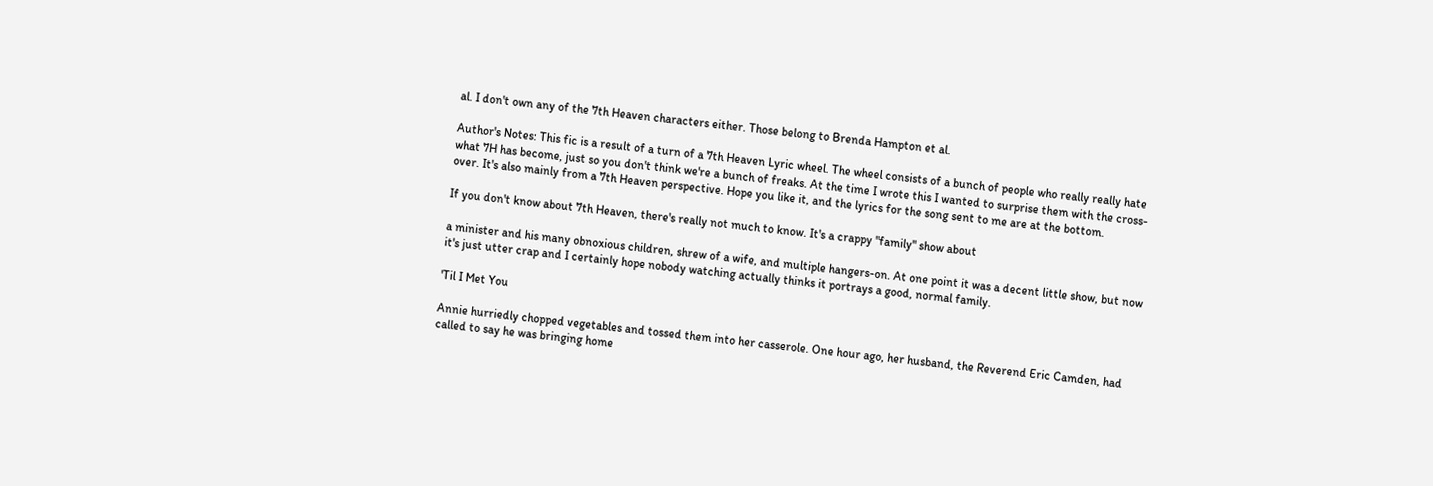al. I don't own any of the 7th Heaven characters either. Those belong to Brenda Hampton et al.

Author's Notes: This fic is a result of a turn of a 7th Heaven Lyric wheel. The wheel consists of a bunch of people who really really hate what 7H has become, just so you don't think we're a bunch of freaks. At the time I wrote this I wanted to surprise them with the cross-over. It's also mainly from a 7th Heaven perspective. Hope you like it, and the lyrics for the song sent to me are at the bottom.

If you don't know about 7th Heaven, there's really not much to know. It's a crappy "family" show about

a minister and his many obnoxious children, shrew of a wife, and multiple hangers-on. At one point it was a decent little show, but now it's just utter crap and I certainly hope nobody watching actually thinks it portrays a good, normal family.

'Til I Met You

Annie hurriedly chopped vegetables and tossed them into her casserole. One hour ago, her husband, the Reverend Eric Camden, had called to say he was bringing home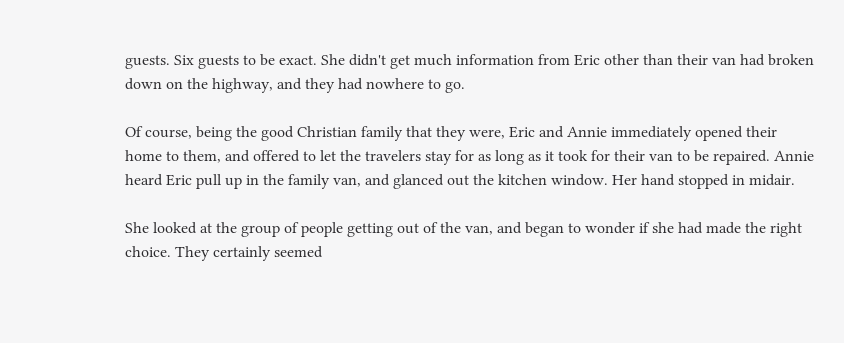guests. Six guests to be exact. She didn't get much information from Eric other than their van had broken down on the highway, and they had nowhere to go.

Of course, being the good Christian family that they were, Eric and Annie immediately opened their home to them, and offered to let the travelers stay for as long as it took for their van to be repaired. Annie heard Eric pull up in the family van, and glanced out the kitchen window. Her hand stopped in midair.

She looked at the group of people getting out of the van, and began to wonder if she had made the right choice. They certainly seemed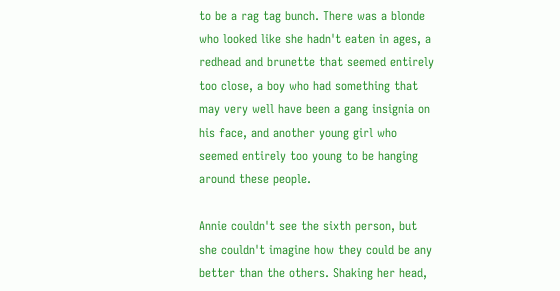to be a rag tag bunch. There was a blonde who looked like she hadn't eaten in ages, a redhead and brunette that seemed entirely too close, a boy who had something that may very well have been a gang insignia on his face, and another young girl who seemed entirely too young to be hanging around these people.

Annie couldn't see the sixth person, but she couldn't imagine how they could be any better than the others. Shaking her head,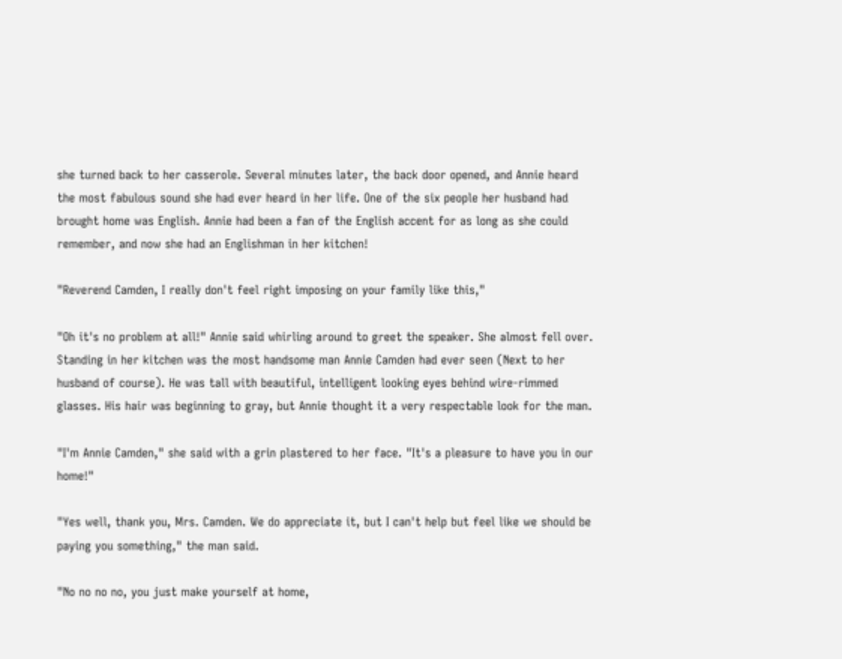she turned back to her casserole. Several minutes later, the back door opened, and Annie heard the most fabulous sound she had ever heard in her life. One of the six people her husband had brought home was English. Annie had been a fan of the English accent for as long as she could remember, and now she had an Englishman in her kitchen!

"Reverend Camden, I really don't feel right imposing on your family like this,"

"Oh it's no problem at all!" Annie said whirling around to greet the speaker. She almost fell over. Standing in her kitchen was the most handsome man Annie Camden had ever seen (Next to her husband of course). He was tall with beautiful, intelligent looking eyes behind wire-rimmed glasses. His hair was beginning to gray, but Annie thought it a very respectable look for the man.

"I'm Annie Camden," she said with a grin plastered to her face. "It's a pleasure to have you in our home!"

"Yes well, thank you, Mrs. Camden. We do appreciate it, but I can't help but feel like we should be paying you something," the man said.

"No no no no, you just make yourself at home,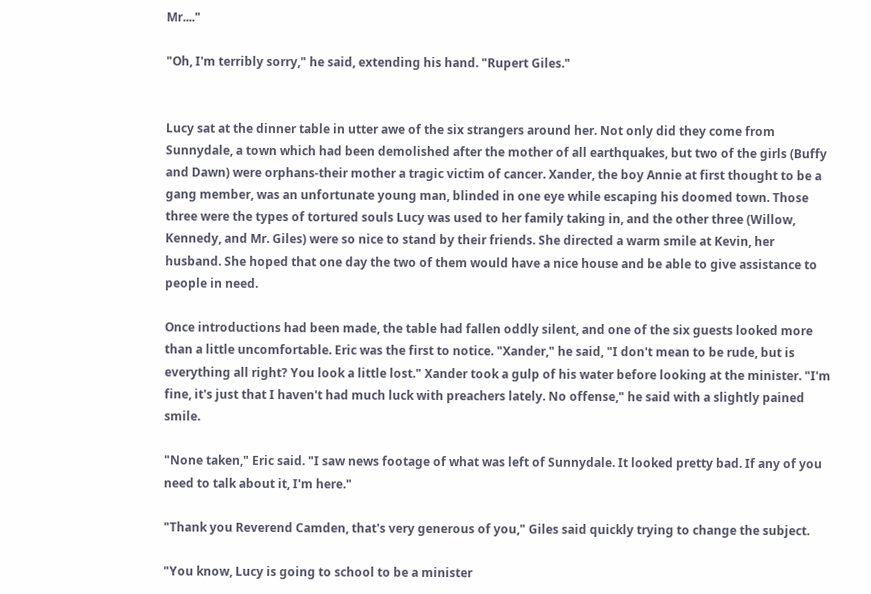Mr...."

"Oh, I'm terribly sorry," he said, extending his hand. "Rupert Giles."


Lucy sat at the dinner table in utter awe of the six strangers around her. Not only did they come from Sunnydale, a town which had been demolished after the mother of all earthquakes, but two of the girls (Buffy and Dawn) were orphans-their mother a tragic victim of cancer. Xander, the boy Annie at first thought to be a gang member, was an unfortunate young man, blinded in one eye while escaping his doomed town. Those three were the types of tortured souls Lucy was used to her family taking in, and the other three (Willow, Kennedy, and Mr. Giles) were so nice to stand by their friends. She directed a warm smile at Kevin, her husband. She hoped that one day the two of them would have a nice house and be able to give assistance to people in need.

Once introductions had been made, the table had fallen oddly silent, and one of the six guests looked more than a little uncomfortable. Eric was the first to notice. "Xander," he said, "I don't mean to be rude, but is everything all right? You look a little lost." Xander took a gulp of his water before looking at the minister. "I'm fine, it's just that I haven't had much luck with preachers lately. No offense," he said with a slightly pained smile.

"None taken," Eric said. "I saw news footage of what was left of Sunnydale. It looked pretty bad. If any of you need to talk about it, I'm here."

"Thank you Reverend Camden, that's very generous of you," Giles said quickly trying to change the subject.

"You know, Lucy is going to school to be a minister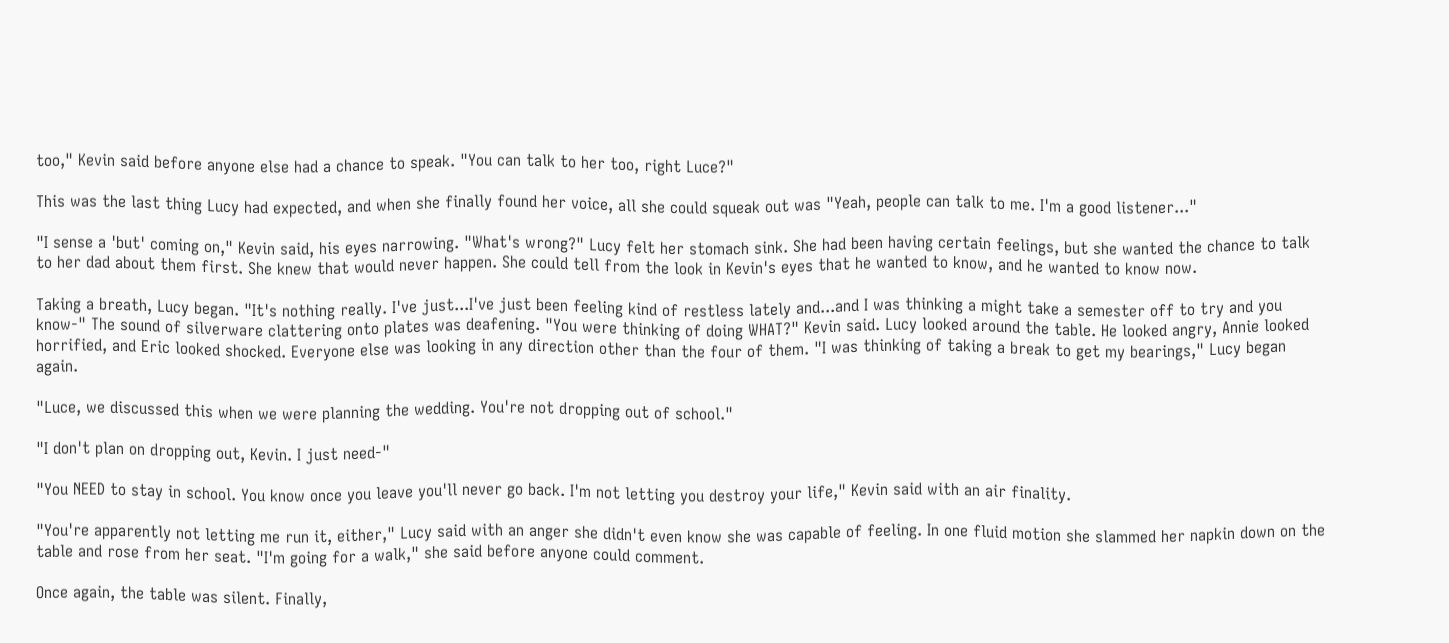too," Kevin said before anyone else had a chance to speak. "You can talk to her too, right Luce?"

This was the last thing Lucy had expected, and when she finally found her voice, all she could squeak out was "Yeah, people can talk to me. I'm a good listener..."

"I sense a 'but' coming on," Kevin said, his eyes narrowing. "What's wrong?" Lucy felt her stomach sink. She had been having certain feelings, but she wanted the chance to talk to her dad about them first. She knew that would never happen. She could tell from the look in Kevin's eyes that he wanted to know, and he wanted to know now.

Taking a breath, Lucy began. "It's nothing really. I've just...I've just been feeling kind of restless lately and...and I was thinking a might take a semester off to try and you know-" The sound of silverware clattering onto plates was deafening. "You were thinking of doing WHAT?" Kevin said. Lucy looked around the table. He looked angry, Annie looked horrified, and Eric looked shocked. Everyone else was looking in any direction other than the four of them. "I was thinking of taking a break to get my bearings," Lucy began again.

"Luce, we discussed this when we were planning the wedding. You're not dropping out of school."

"I don't plan on dropping out, Kevin. I just need-"

"You NEED to stay in school. You know once you leave you'll never go back. I'm not letting you destroy your life," Kevin said with an air finality.

"You're apparently not letting me run it, either," Lucy said with an anger she didn't even know she was capable of feeling. In one fluid motion she slammed her napkin down on the table and rose from her seat. "I'm going for a walk," she said before anyone could comment.

Once again, the table was silent. Finally,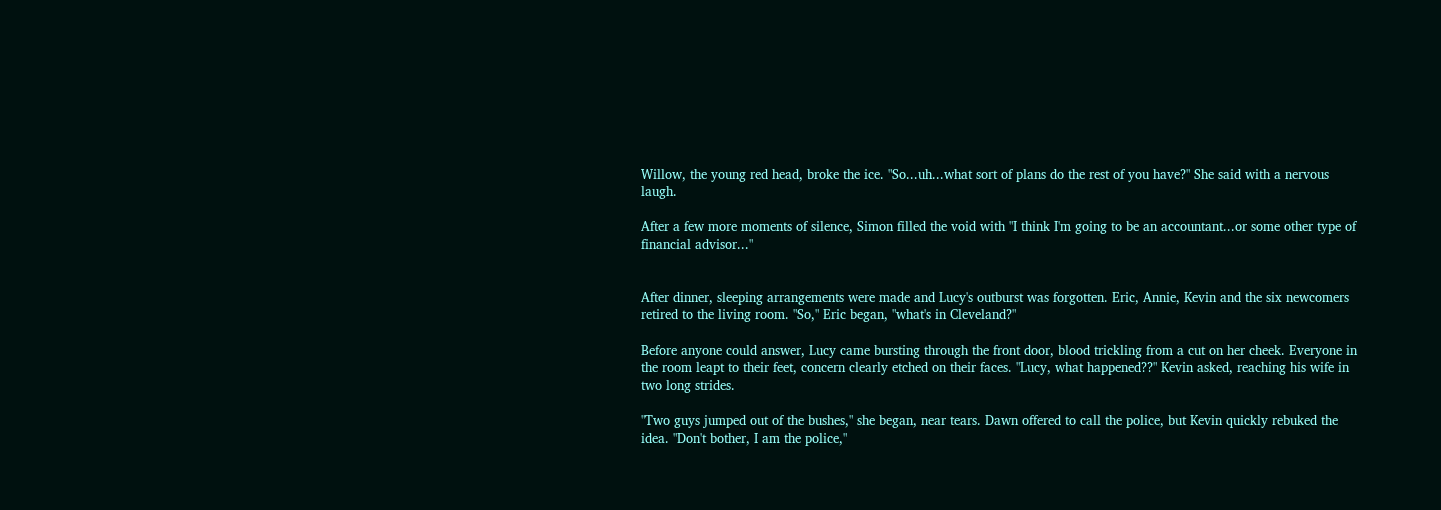Willow, the young red head, broke the ice. "So...uh...what sort of plans do the rest of you have?" She said with a nervous laugh.

After a few more moments of silence, Simon filled the void with "I think I'm going to be an accountant...or some other type of financial advisor..."


After dinner, sleeping arrangements were made and Lucy's outburst was forgotten. Eric, Annie, Kevin and the six newcomers retired to the living room. "So," Eric began, "what's in Cleveland?"

Before anyone could answer, Lucy came bursting through the front door, blood trickling from a cut on her cheek. Everyone in the room leapt to their feet, concern clearly etched on their faces. "Lucy, what happened??" Kevin asked, reaching his wife in two long strides.

"Two guys jumped out of the bushes," she began, near tears. Dawn offered to call the police, but Kevin quickly rebuked the idea. "Don't bother, I am the police,"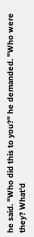he said. "Who did this to you?" he demanded. "Who were they? What'd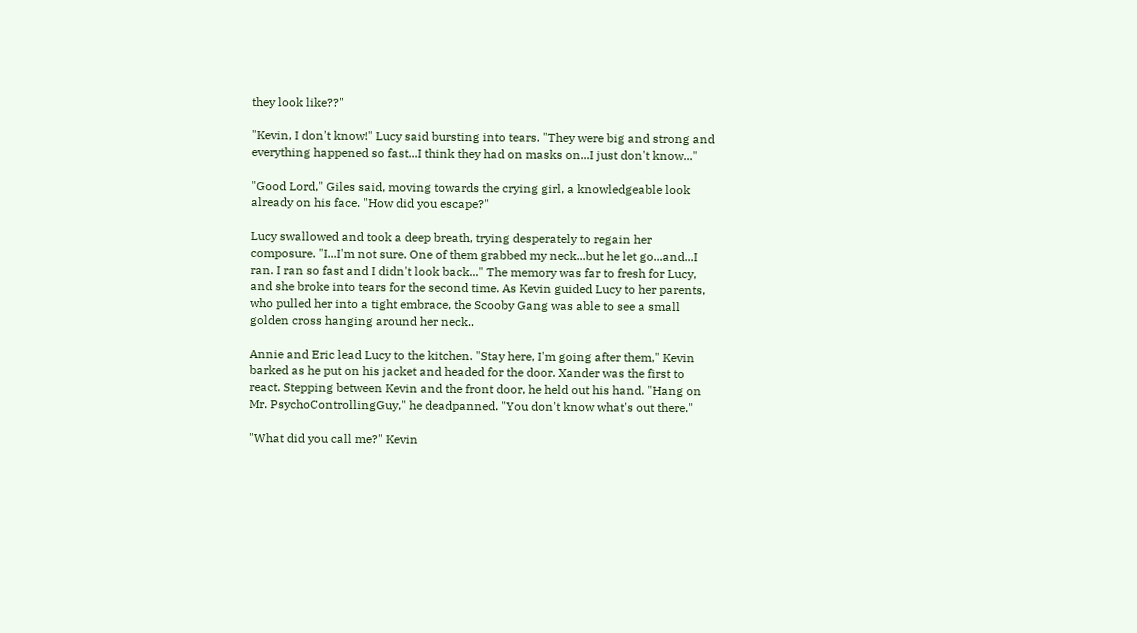they look like??"

"Kevin, I don't know!" Lucy said bursting into tears. "They were big and strong and everything happened so fast...I think they had on masks on...I just don't know..."

"Good Lord," Giles said, moving towards the crying girl, a knowledgeable look already on his face. "How did you escape?"

Lucy swallowed and took a deep breath, trying desperately to regain her composure. "I...I'm not sure. One of them grabbed my neck...but he let go...and...I ran. I ran so fast and I didn't look back..." The memory was far to fresh for Lucy, and she broke into tears for the second time. As Kevin guided Lucy to her parents, who pulled her into a tight embrace, the Scooby Gang was able to see a small golden cross hanging around her neck..

Annie and Eric lead Lucy to the kitchen. "Stay here, I'm going after them," Kevin barked as he put on his jacket and headed for the door. Xander was the first to react. Stepping between Kevin and the front door, he held out his hand. "Hang on Mr. PsychoControllingGuy," he deadpanned. "You don't know what's out there."

"What did you call me?" Kevin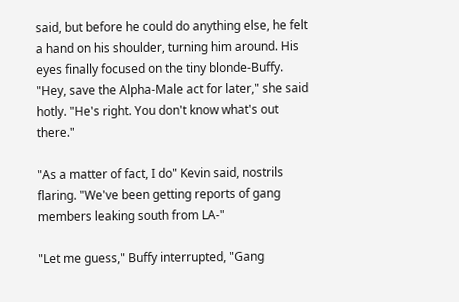said, but before he could do anything else, he felt a hand on his shoulder, turning him around. His eyes finally focused on the tiny blonde-Buffy. "Hey, save the Alpha-Male act for later," she said hotly. "He's right. You don't know what's out there."

"As a matter of fact, I do" Kevin said, nostrils flaring. "We've been getting reports of gang members leaking south from LA-"

"Let me guess," Buffy interrupted, "Gang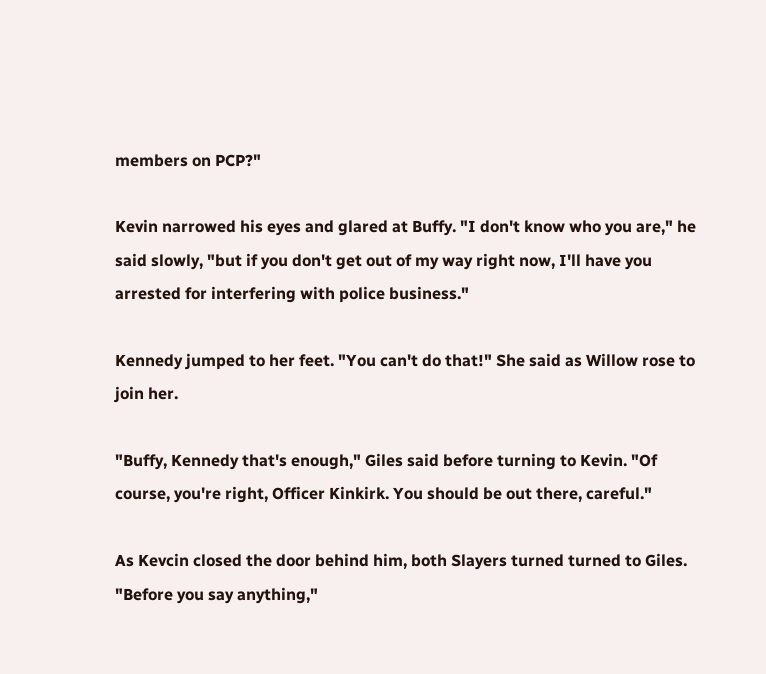members on PCP?"

Kevin narrowed his eyes and glared at Buffy. "I don't know who you are," he said slowly, "but if you don't get out of my way right now, I'll have you arrested for interfering with police business."

Kennedy jumped to her feet. "You can't do that!" She said as Willow rose to join her.

"Buffy, Kennedy that's enough," Giles said before turning to Kevin. "Of course, you're right, Officer Kinkirk. You should be out there, careful."

As Kevcin closed the door behind him, both Slayers turned turned to Giles. "Before you say anything,"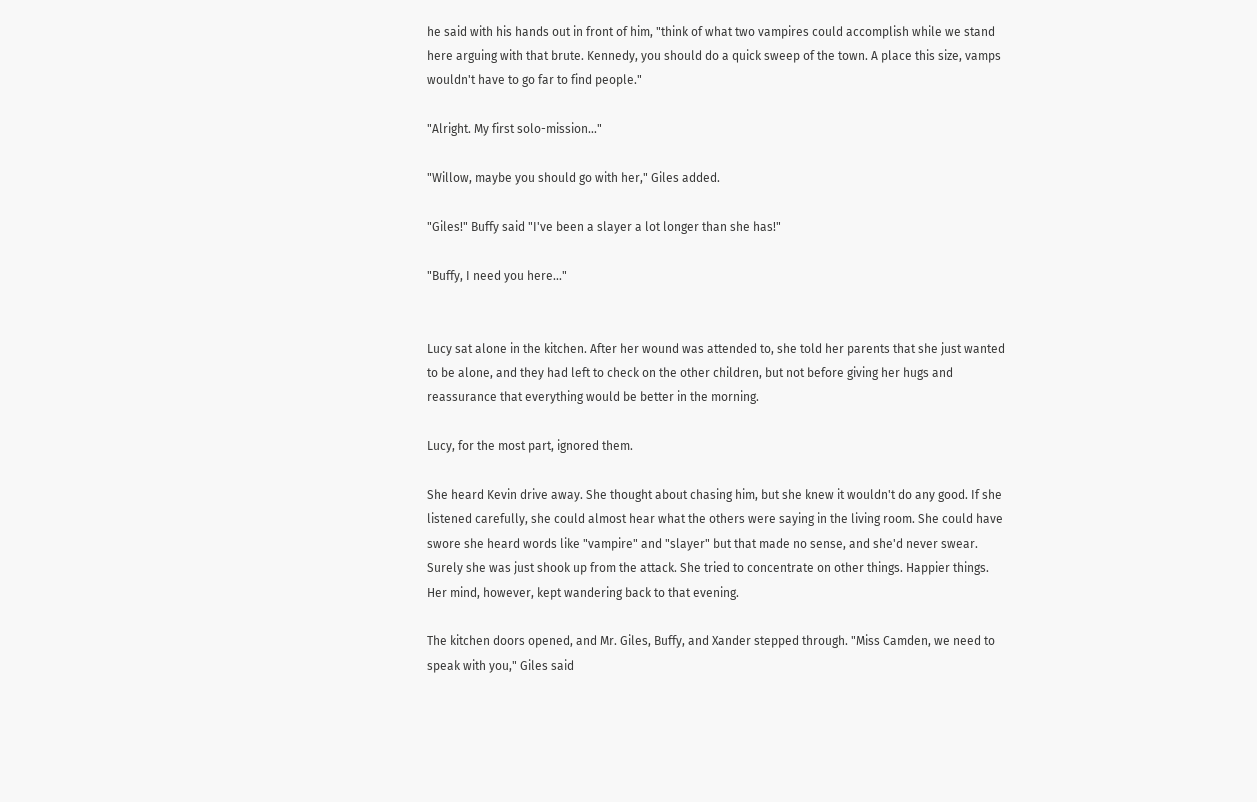he said with his hands out in front of him, "think of what two vampires could accomplish while we stand here arguing with that brute. Kennedy, you should do a quick sweep of the town. A place this size, vamps wouldn't have to go far to find people."

"Alright. My first solo-mission..."

"Willow, maybe you should go with her," Giles added.

"Giles!" Buffy said "I've been a slayer a lot longer than she has!"

"Buffy, I need you here..."


Lucy sat alone in the kitchen. After her wound was attended to, she told her parents that she just wanted to be alone, and they had left to check on the other children, but not before giving her hugs and reassurance that everything would be better in the morning.

Lucy, for the most part, ignored them.

She heard Kevin drive away. She thought about chasing him, but she knew it wouldn't do any good. If she listened carefully, she could almost hear what the others were saying in the living room. She could have swore she heard words like "vampire" and "slayer" but that made no sense, and she'd never swear. Surely she was just shook up from the attack. She tried to concentrate on other things. Happier things. Her mind, however, kept wandering back to that evening.

The kitchen doors opened, and Mr. Giles, Buffy, and Xander stepped through. "Miss Camden, we need to speak with you," Giles said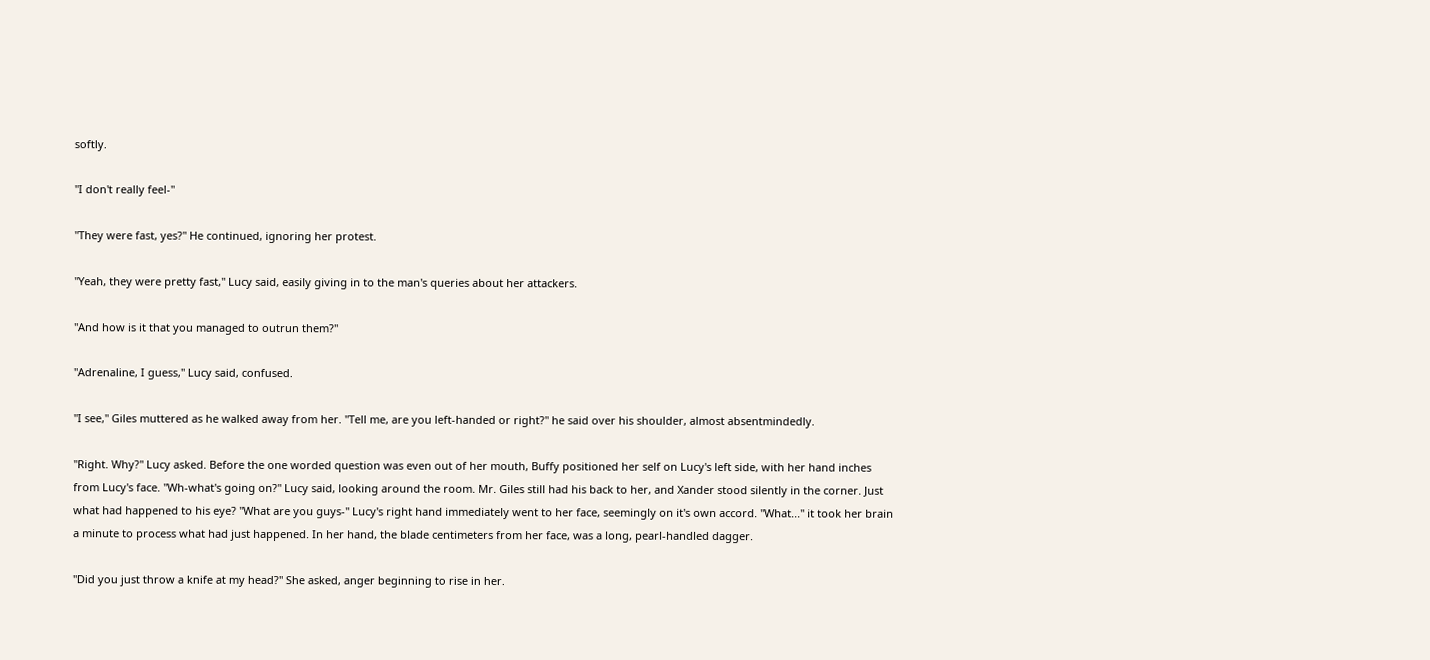softly.

"I don't really feel-"

"They were fast, yes?" He continued, ignoring her protest.

"Yeah, they were pretty fast," Lucy said, easily giving in to the man's queries about her attackers.

"And how is it that you managed to outrun them?"

"Adrenaline, I guess," Lucy said, confused.

"I see," Giles muttered as he walked away from her. "Tell me, are you left-handed or right?" he said over his shoulder, almost absentmindedly.

"Right. Why?" Lucy asked. Before the one worded question was even out of her mouth, Buffy positioned her self on Lucy's left side, with her hand inches from Lucy's face. "Wh-what's going on?" Lucy said, looking around the room. Mr. Giles still had his back to her, and Xander stood silently in the corner. Just what had happened to his eye? "What are you guys-" Lucy's right hand immediately went to her face, seemingly on it's own accord. "What..." it took her brain a minute to process what had just happened. In her hand, the blade centimeters from her face, was a long, pearl-handled dagger.

"Did you just throw a knife at my head?" She asked, anger beginning to rise in her.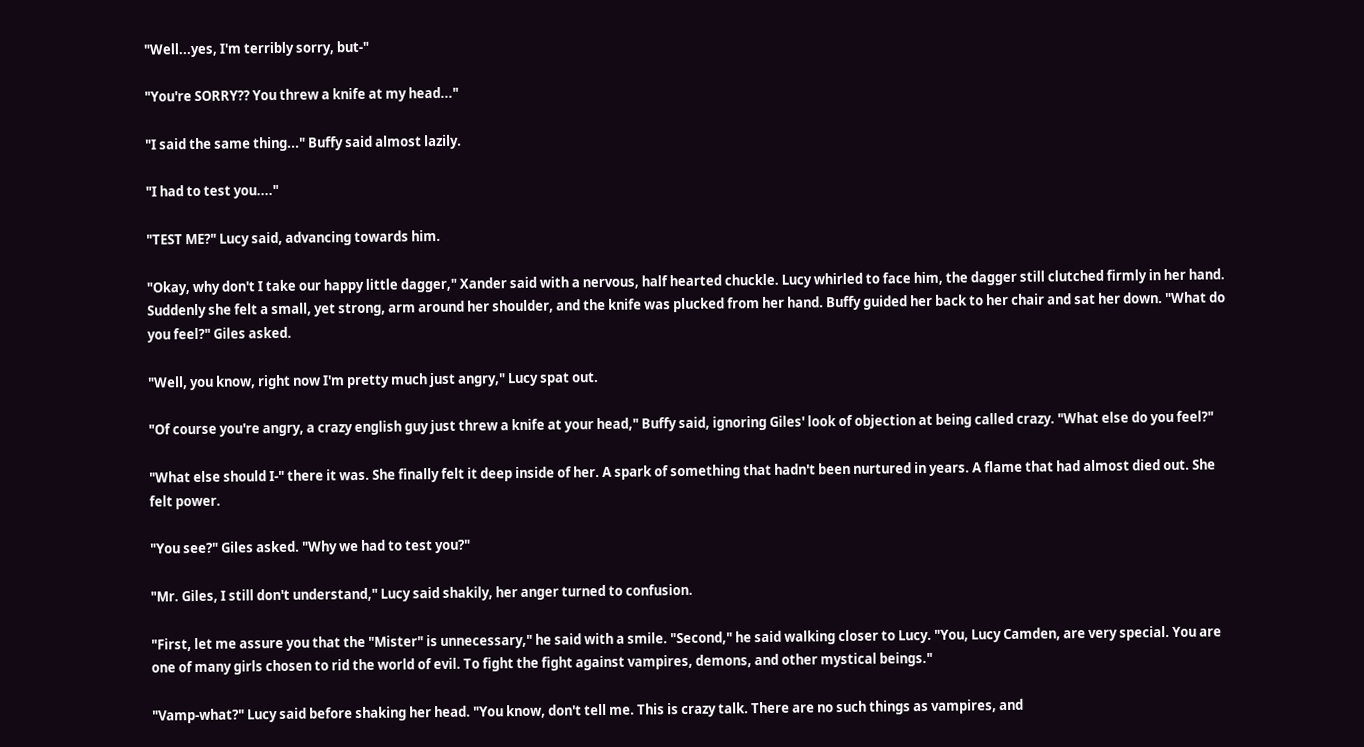"Well...yes, I'm terribly sorry, but-"

"You're SORRY?? You threw a knife at my head..."

"I said the same thing..." Buffy said almost lazily.

"I had to test you...."

"TEST ME?" Lucy said, advancing towards him.

"Okay, why don't I take our happy little dagger," Xander said with a nervous, half hearted chuckle. Lucy whirled to face him, the dagger still clutched firmly in her hand. Suddenly she felt a small, yet strong, arm around her shoulder, and the knife was plucked from her hand. Buffy guided her back to her chair and sat her down. "What do you feel?" Giles asked.

"Well, you know, right now I'm pretty much just angry," Lucy spat out.

"Of course you're angry, a crazy english guy just threw a knife at your head," Buffy said, ignoring Giles' look of objection at being called crazy. "What else do you feel?"

"What else should I-" there it was. She finally felt it deep inside of her. A spark of something that hadn't been nurtured in years. A flame that had almost died out. She felt power.

"You see?" Giles asked. "Why we had to test you?"

"Mr. Giles, I still don't understand," Lucy said shakily, her anger turned to confusion.

"First, let me assure you that the "Mister" is unnecessary," he said with a smile. "Second," he said walking closer to Lucy. "You, Lucy Camden, are very special. You are one of many girls chosen to rid the world of evil. To fight the fight against vampires, demons, and other mystical beings."

"Vamp-what?" Lucy said before shaking her head. "You know, don't tell me. This is crazy talk. There are no such things as vampires, and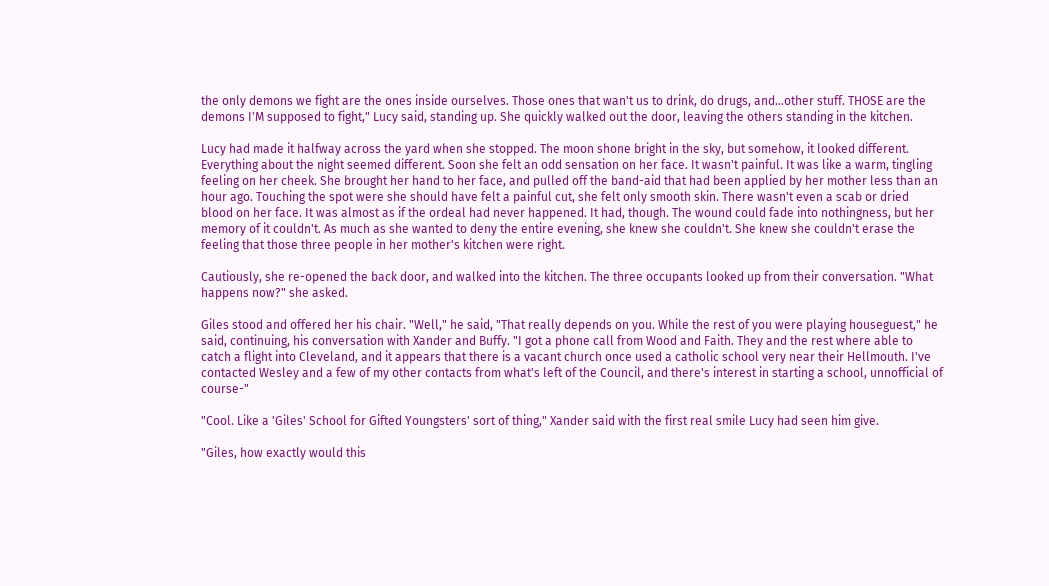the only demons we fight are the ones inside ourselves. Those ones that wan't us to drink, do drugs, and...other stuff. THOSE are the demons I'M supposed to fight," Lucy said, standing up. She quickly walked out the door, leaving the others standing in the kitchen.

Lucy had made it halfway across the yard when she stopped. The moon shone bright in the sky, but somehow, it looked different. Everything about the night seemed different. Soon she felt an odd sensation on her face. It wasn't painful. It was like a warm, tingling feeling on her cheek. She brought her hand to her face, and pulled off the band-aid that had been applied by her mother less than an hour ago. Touching the spot were she should have felt a painful cut, she felt only smooth skin. There wasn't even a scab or dried blood on her face. It was almost as if the ordeal had never happened. It had, though. The wound could fade into nothingness, but her memory of it couldn't. As much as she wanted to deny the entire evening, she knew she couldn't. She knew she couldn't erase the feeling that those three people in her mother's kitchen were right.

Cautiously, she re-opened the back door, and walked into the kitchen. The three occupants looked up from their conversation. "What happens now?" she asked.

Giles stood and offered her his chair. "Well," he said, "That really depends on you. While the rest of you were playing houseguest," he said, continuing, his conversation with Xander and Buffy. "I got a phone call from Wood and Faith. They and the rest where able to catch a flight into Cleveland, and it appears that there is a vacant church once used a catholic school very near their Hellmouth. I've contacted Wesley and a few of my other contacts from what's left of the Council, and there's interest in starting a school, unnofficial of course-"

"Cool. Like a 'Giles' School for Gifted Youngsters' sort of thing," Xander said with the first real smile Lucy had seen him give.

"Giles, how exactly would this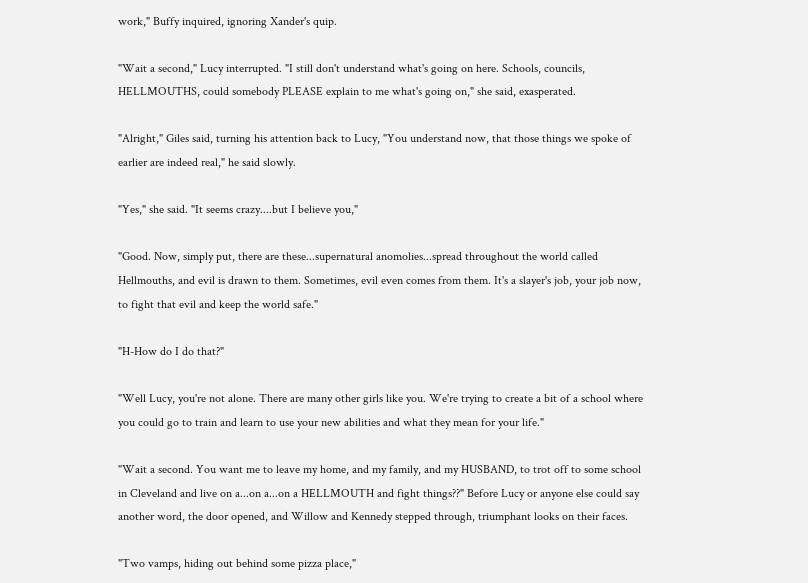work," Buffy inquired, ignoring Xander's quip.

"Wait a second," Lucy interrupted. "I still don't understand what's going on here. Schools, councils, HELLMOUTHS, could somebody PLEASE explain to me what's going on," she said, exasperated.

"Alright," Giles said, turning his attention back to Lucy, "You understand now, that those things we spoke of earlier are indeed real," he said slowly.

"Yes," she said. "It seems crazy....but I believe you,"

"Good. Now, simply put, there are these...supernatural anomolies...spread throughout the world called Hellmouths, and evil is drawn to them. Sometimes, evil even comes from them. It's a slayer's job, your job now, to fight that evil and keep the world safe."

"H-How do I do that?"

"Well Lucy, you're not alone. There are many other girls like you. We're trying to create a bit of a school where you could go to train and learn to use your new abilities and what they mean for your life."

"Wait a second. You want me to leave my home, and my family, and my HUSBAND, to trot off to some school in Cleveland and live on a...on a...on a HELLMOUTH and fight things??" Before Lucy or anyone else could say another word, the door opened, and Willow and Kennedy stepped through, triumphant looks on their faces.

"Two vamps, hiding out behind some pizza place,"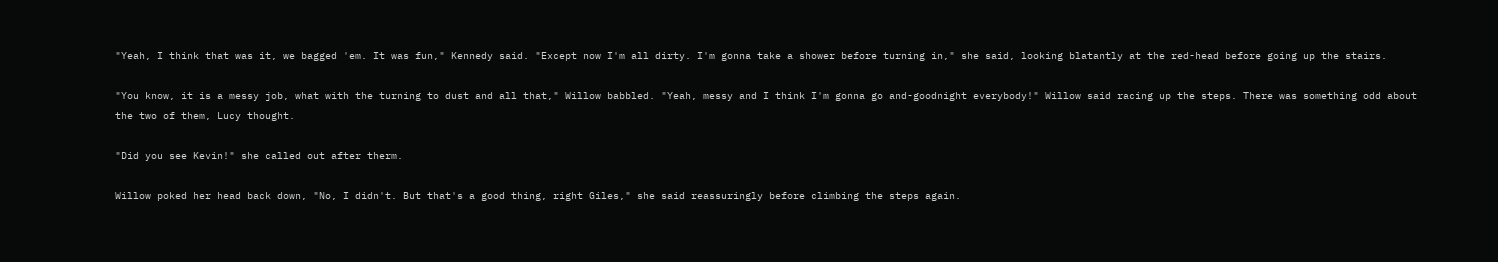"Yeah, I think that was it, we bagged 'em. It was fun," Kennedy said. "Except now I'm all dirty. I'm gonna take a shower before turning in," she said, looking blatantly at the red-head before going up the stairs.

"You know, it is a messy job, what with the turning to dust and all that," Willow babbled. "Yeah, messy and I think I'm gonna go and-goodnight everybody!" Willow said racing up the steps. There was something odd about the two of them, Lucy thought.

"Did you see Kevin!" she called out after therm.

Willow poked her head back down, "No, I didn't. But that's a good thing, right Giles," she said reassuringly before climbing the steps again.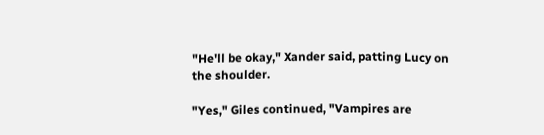"He'll be okay," Xander said, patting Lucy on the shoulder.

"Yes," Giles continued, "Vampires are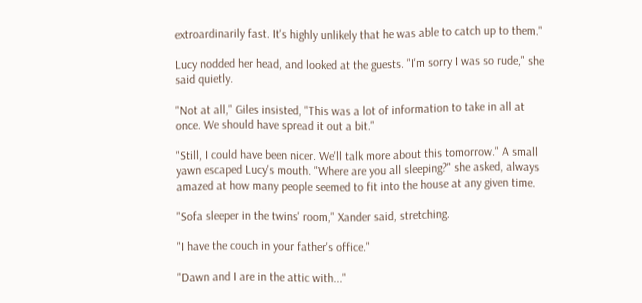extroardinarily fast. It's highly unlikely that he was able to catch up to them."

Lucy nodded her head, and looked at the guests. "I'm sorry I was so rude," she said quietly.

"Not at all," Giles insisted, "This was a lot of information to take in all at once. We should have spread it out a bit."

"Still, I could have been nicer. We'll talk more about this tomorrow." A small yawn escaped Lucy's mouth. "Where are you all sleeping?" she asked, always amazed at how many people seemed to fit into the house at any given time.

"Sofa sleeper in the twins' room," Xander said, stretching.

"I have the couch in your father's office."

"Dawn and I are in the attic with..."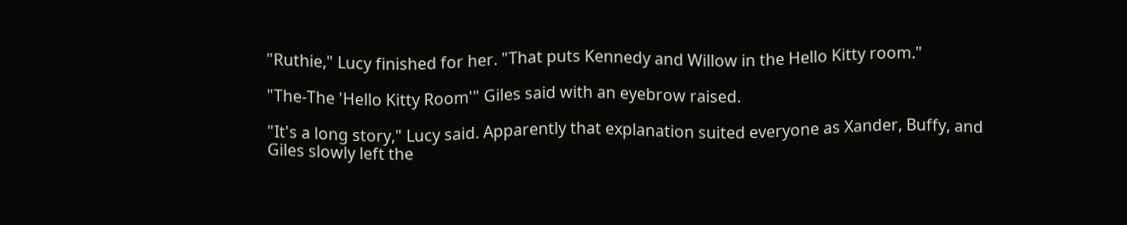"Ruthie," Lucy finished for her. "That puts Kennedy and Willow in the Hello Kitty room."

"The-The 'Hello Kitty Room'" Giles said with an eyebrow raised.

"It's a long story," Lucy said. Apparently that explanation suited everyone as Xander, Buffy, and Giles slowly left the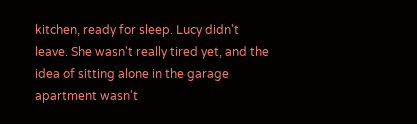kitchen, ready for sleep. Lucy didn't leave. She wasn't really tired yet, and the idea of sitting alone in the garage apartment wasn't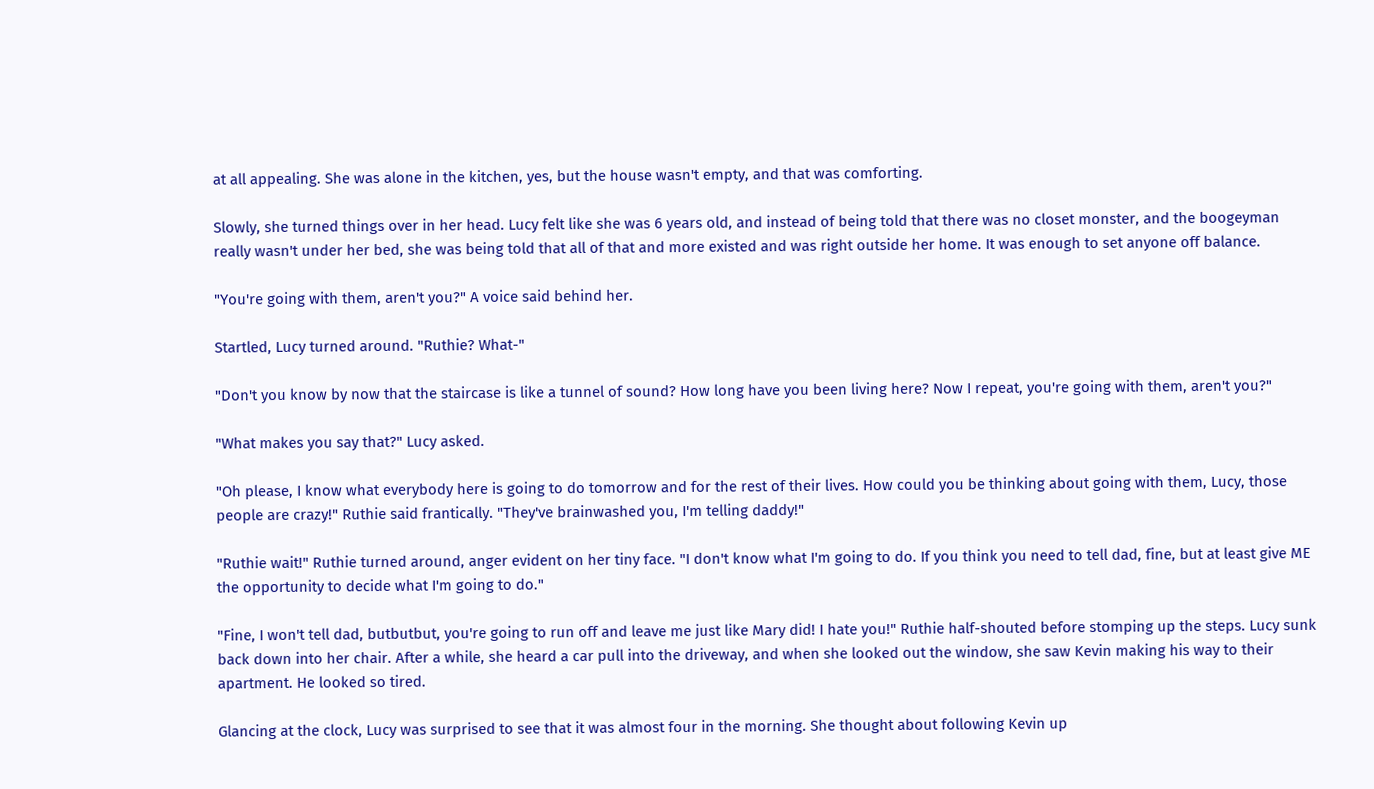at all appealing. She was alone in the kitchen, yes, but the house wasn't empty, and that was comforting.

Slowly, she turned things over in her head. Lucy felt like she was 6 years old, and instead of being told that there was no closet monster, and the boogeyman really wasn't under her bed, she was being told that all of that and more existed and was right outside her home. It was enough to set anyone off balance.

"You're going with them, aren't you?" A voice said behind her.

Startled, Lucy turned around. "Ruthie? What-"

"Don't you know by now that the staircase is like a tunnel of sound? How long have you been living here? Now I repeat, you're going with them, aren't you?"

"What makes you say that?" Lucy asked.

"Oh please, I know what everybody here is going to do tomorrow and for the rest of their lives. How could you be thinking about going with them, Lucy, those people are crazy!" Ruthie said frantically. "They've brainwashed you, I'm telling daddy!"

"Ruthie wait!" Ruthie turned around, anger evident on her tiny face. "I don't know what I'm going to do. If you think you need to tell dad, fine, but at least give ME the opportunity to decide what I'm going to do."

"Fine, I won't tell dad, butbutbut, you're going to run off and leave me just like Mary did! I hate you!" Ruthie half-shouted before stomping up the steps. Lucy sunk back down into her chair. After a while, she heard a car pull into the driveway, and when she looked out the window, she saw Kevin making his way to their apartment. He looked so tired.

Glancing at the clock, Lucy was surprised to see that it was almost four in the morning. She thought about following Kevin up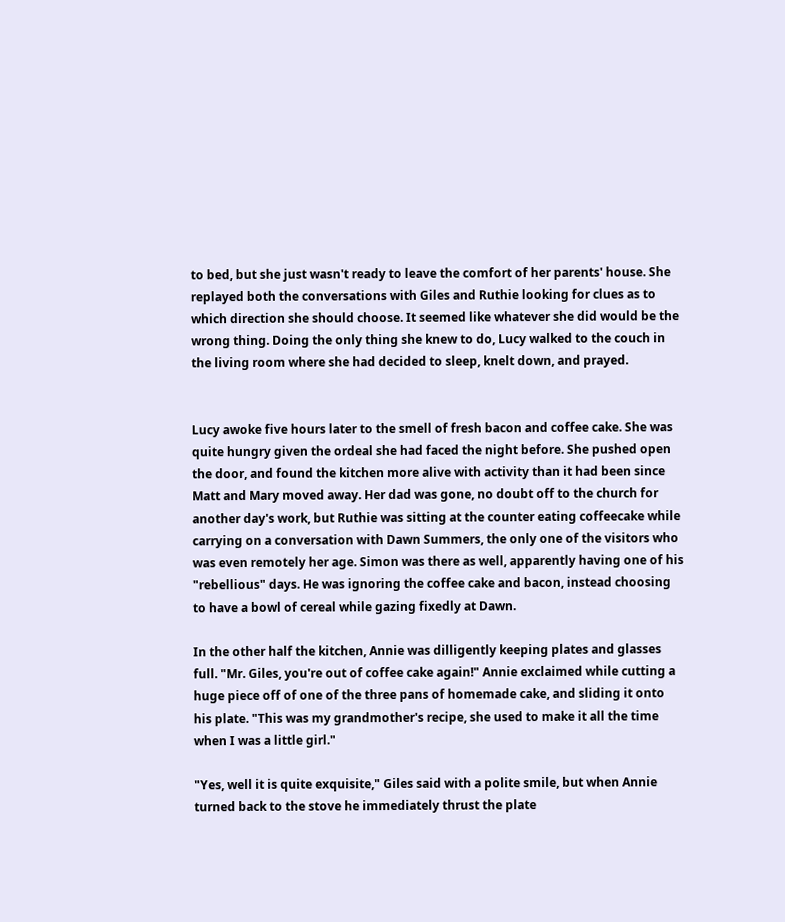to bed, but she just wasn't ready to leave the comfort of her parents' house. She replayed both the conversations with Giles and Ruthie looking for clues as to which direction she should choose. It seemed like whatever she did would be the wrong thing. Doing the only thing she knew to do, Lucy walked to the couch in the living room where she had decided to sleep, knelt down, and prayed.


Lucy awoke five hours later to the smell of fresh bacon and coffee cake. She was quite hungry given the ordeal she had faced the night before. She pushed open the door, and found the kitchen more alive with activity than it had been since Matt and Mary moved away. Her dad was gone, no doubt off to the church for another day's work, but Ruthie was sitting at the counter eating coffeecake while carrying on a conversation with Dawn Summers, the only one of the visitors who was even remotely her age. Simon was there as well, apparently having one of his "rebellious" days. He was ignoring the coffee cake and bacon, instead choosing to have a bowl of cereal while gazing fixedly at Dawn.

In the other half the kitchen, Annie was dilligently keeping plates and glasses full. "Mr. Giles, you're out of coffee cake again!" Annie exclaimed while cutting a huge piece off of one of the three pans of homemade cake, and sliding it onto his plate. "This was my grandmother's recipe, she used to make it all the time when I was a little girl."

"Yes, well it is quite exquisite," Giles said with a polite smile, but when Annie turned back to the stove he immediately thrust the plate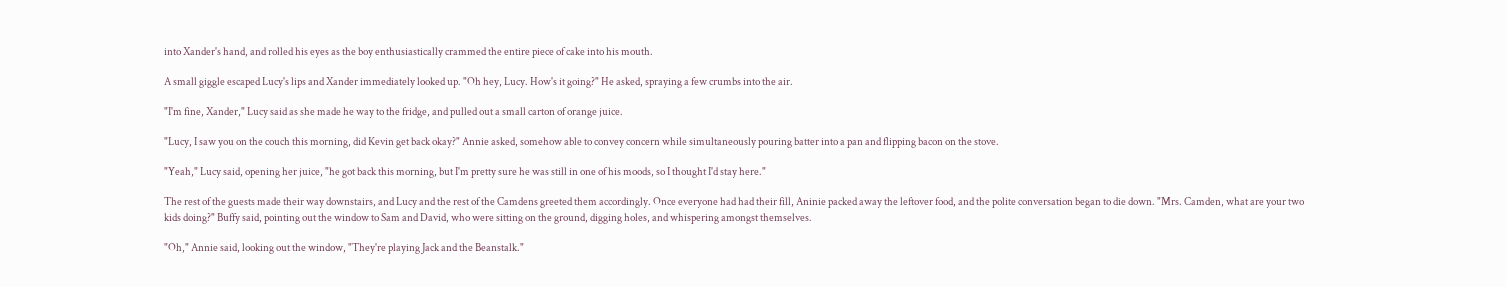into Xander's hand, and rolled his eyes as the boy enthusiastically crammed the entire piece of cake into his mouth.

A small giggle escaped Lucy's lips and Xander immediately looked up. "Oh hey, Lucy. How's it going?" He asked, spraying a few crumbs into the air.

"I'm fine, Xander," Lucy said as she made he way to the fridge, and pulled out a small carton of orange juice.

"Lucy, I saw you on the couch this morning, did Kevin get back okay?" Annie asked, somehow able to convey concern while simultaneously pouring batter into a pan and flipping bacon on the stove.

"Yeah," Lucy said, opening her juice, "he got back this morning, but I'm pretty sure he was still in one of his moods, so I thought I'd stay here."

The rest of the guests made their way downstairs, and Lucy and the rest of the Camdens greeted them accordingly. Once everyone had had their fill, Aninie packed away the leftover food, and the polite conversation began to die down. "Mrs. Camden, what are your two kids doing?" Buffy said, pointing out the window to Sam and David, who were sitting on the ground, digging holes, and whispering amongst themselves.

"Oh," Annie said, looking out the window, "They're playing Jack and the Beanstalk."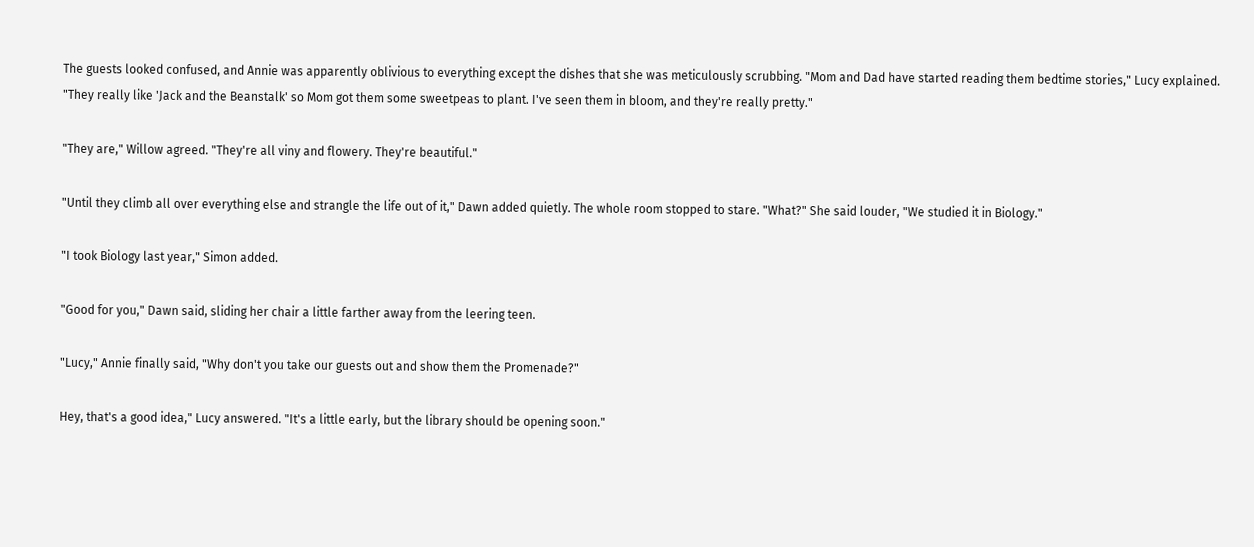The guests looked confused, and Annie was apparently oblivious to everything except the dishes that she was meticulously scrubbing. "Mom and Dad have started reading them bedtime stories," Lucy explained. "They really like 'Jack and the Beanstalk' so Mom got them some sweetpeas to plant. I've seen them in bloom, and they're really pretty."

"They are," Willow agreed. "They're all viny and flowery. They're beautiful."

"Until they climb all over everything else and strangle the life out of it," Dawn added quietly. The whole room stopped to stare. "What?" She said louder, "We studied it in Biology."

"I took Biology last year," Simon added.

"Good for you," Dawn said, sliding her chair a little farther away from the leering teen.

"Lucy," Annie finally said, "Why don't you take our guests out and show them the Promenade?"

Hey, that's a good idea," Lucy answered. "It's a little early, but the library should be opening soon."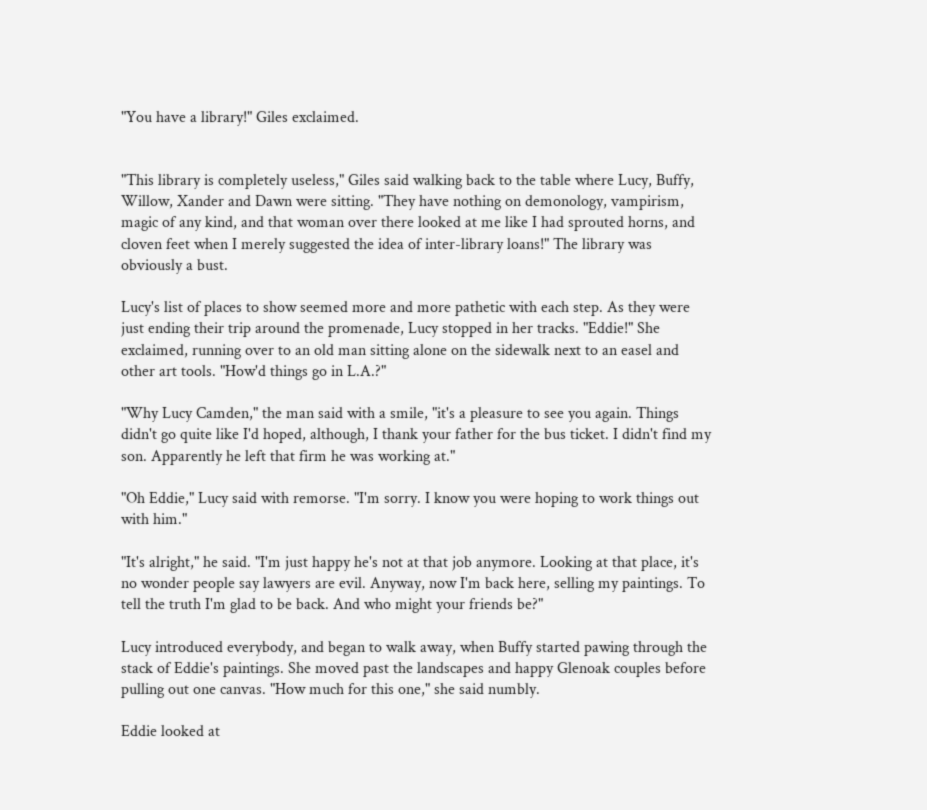"You have a library!" Giles exclaimed.


"This library is completely useless," Giles said walking back to the table where Lucy, Buffy, Willow, Xander and Dawn were sitting. "They have nothing on demonology, vampirism, magic of any kind, and that woman over there looked at me like I had sprouted horns, and cloven feet when I merely suggested the idea of inter-library loans!" The library was obviously a bust.

Lucy's list of places to show seemed more and more pathetic with each step. As they were just ending their trip around the promenade, Lucy stopped in her tracks. "Eddie!" She exclaimed, running over to an old man sitting alone on the sidewalk next to an easel and other art tools. "How'd things go in L.A.?"

"Why Lucy Camden," the man said with a smile, "it's a pleasure to see you again. Things didn't go quite like I'd hoped, although, I thank your father for the bus ticket. I didn't find my son. Apparently he left that firm he was working at."

"Oh Eddie," Lucy said with remorse. "I'm sorry. I know you were hoping to work things out with him."

"It's alright," he said. "I'm just happy he's not at that job anymore. Looking at that place, it's no wonder people say lawyers are evil. Anyway, now I'm back here, selling my paintings. To tell the truth I'm glad to be back. And who might your friends be?"

Lucy introduced everybody, and began to walk away, when Buffy started pawing through the stack of Eddie's paintings. She moved past the landscapes and happy Glenoak couples before pulling out one canvas. "How much for this one," she said numbly.

Eddie looked at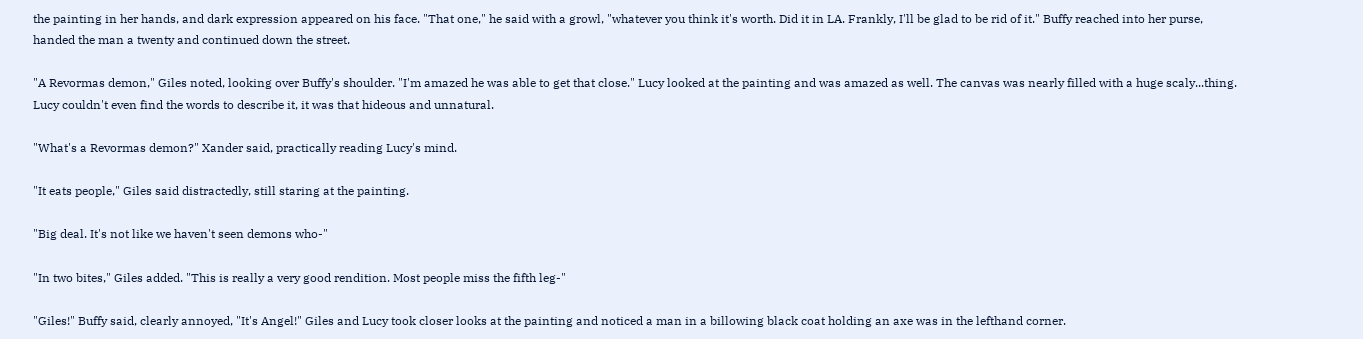the painting in her hands, and dark expression appeared on his face. "That one," he said with a growl, "whatever you think it's worth. Did it in LA. Frankly, I'll be glad to be rid of it." Buffy reached into her purse, handed the man a twenty and continued down the street.

"A Revormas demon," Giles noted, looking over Buffy's shoulder. "I'm amazed he was able to get that close." Lucy looked at the painting and was amazed as well. The canvas was nearly filled with a huge scaly...thing. Lucy couldn't even find the words to describe it, it was that hideous and unnatural.

"What's a Revormas demon?" Xander said, practically reading Lucy's mind.

"It eats people," Giles said distractedly, still staring at the painting.

"Big deal. It's not like we haven't seen demons who-"

"In two bites," Giles added. "This is really a very good rendition. Most people miss the fifth leg-"

"Giles!" Buffy said, clearly annoyed, "It's Angel!" Giles and Lucy took closer looks at the painting and noticed a man in a billowing black coat holding an axe was in the lefthand corner.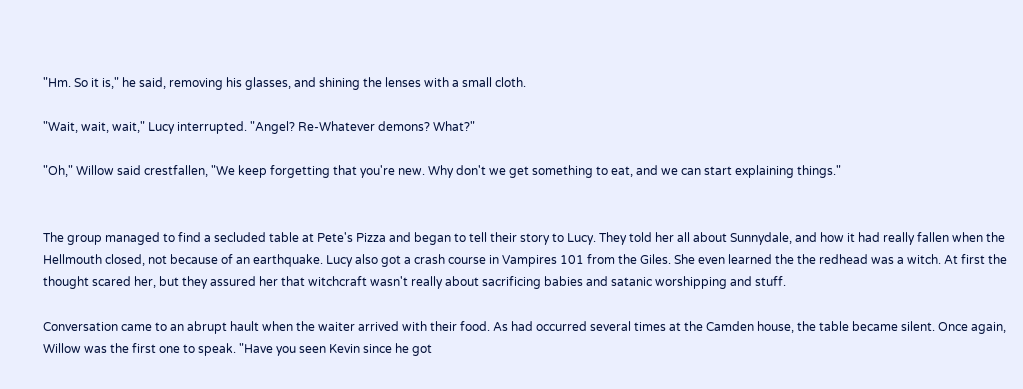"Hm. So it is," he said, removing his glasses, and shining the lenses with a small cloth.

"Wait, wait, wait," Lucy interrupted. "Angel? Re-Whatever demons? What?"

"Oh," Willow said crestfallen, "We keep forgetting that you're new. Why don't we get something to eat, and we can start explaining things."


The group managed to find a secluded table at Pete's Pizza and began to tell their story to Lucy. They told her all about Sunnydale, and how it had really fallen when the Hellmouth closed, not because of an earthquake. Lucy also got a crash course in Vampires 101 from the Giles. She even learned the the redhead was a witch. At first the thought scared her, but they assured her that witchcraft wasn't really about sacrificing babies and satanic worshipping and stuff.

Conversation came to an abrupt hault when the waiter arrived with their food. As had occurred several times at the Camden house, the table became silent. Once again, Willow was the first one to speak. "Have you seen Kevin since he got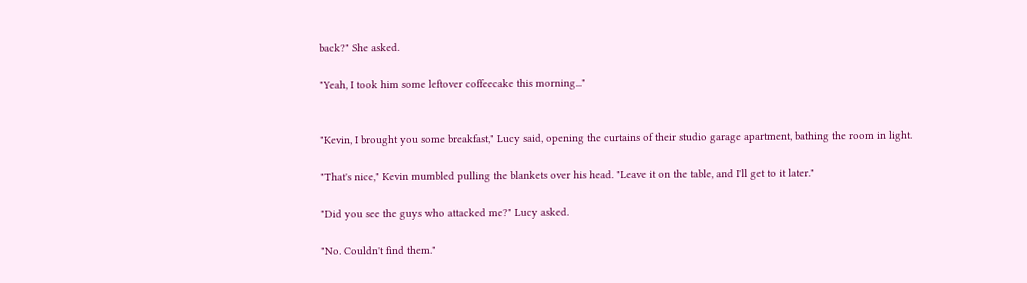back?" She asked.

"Yeah, I took him some leftover coffeecake this morning..."


"Kevin, I brought you some breakfast," Lucy said, opening the curtains of their studio garage apartment, bathing the room in light.

"That's nice," Kevin mumbled pulling the blankets over his head. "Leave it on the table, and I'll get to it later."

"Did you see the guys who attacked me?" Lucy asked.

"No. Couldn't find them."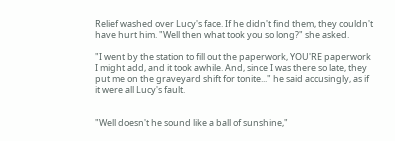Relief washed over Lucy's face. If he didn't find them, they couldn't have hurt him. "Well then what took you so long?" she asked.

"I went by the station to fill out the paperwork, YOU'RE paperwork I might add, and it took awhile. And, since I was there so late, they put me on the graveyard shift for tonite..." he said accusingly, as if it were all Lucy's fault.


"Well doesn't he sound like a ball of sunshine,"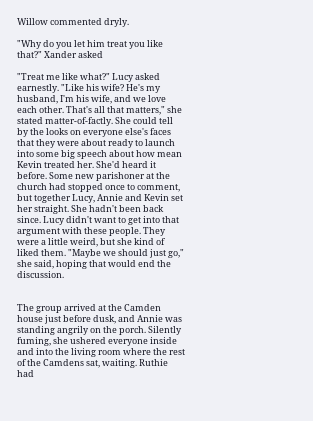Willow commented dryly.

"Why do you let him treat you like that?" Xander asked

"Treat me like what?" Lucy asked earnestly. "Like his wife? He's my husband, I'm his wife, and we love each other. That's all that matters," she stated matter-of-factly. She could tell by the looks on everyone else's faces that they were about ready to launch into some big speech about how mean Kevin treated her. She'd heard it before. Some new parishoner at the church had stopped once to comment, but together Lucy, Annie and Kevin set her straight. She hadn't been back since. Lucy didn't want to get into that argument with these people. They were a little weird, but she kind of liked them. "Maybe we should just go," she said, hoping that would end the discussion.


The group arrived at the Camden house just before dusk, and Annie was standing angrily on the porch. Silently fuming, she ushered everyone inside and into the living room where the rest of the Camdens sat, waiting. Ruthie had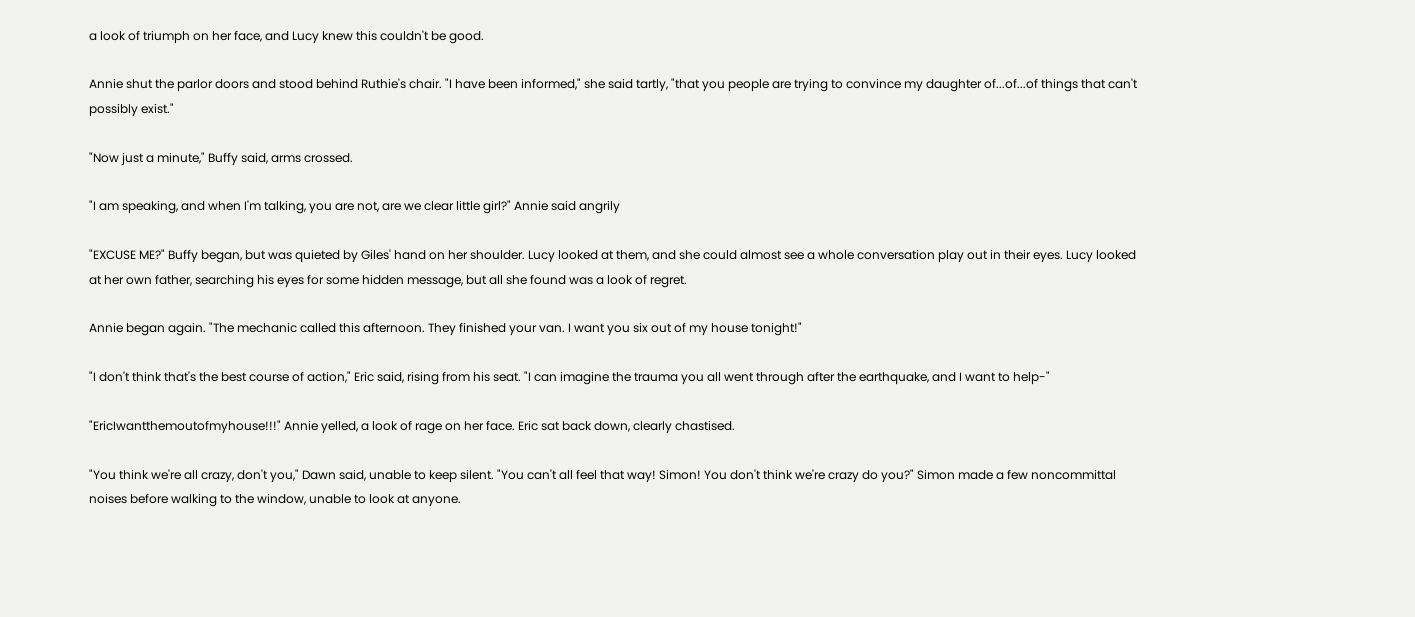a look of triumph on her face, and Lucy knew this couldn't be good.

Annie shut the parlor doors and stood behind Ruthie's chair. "I have been informed," she said tartly, "that you people are trying to convince my daughter of...of...of things that can't possibly exist."

"Now just a minute," Buffy said, arms crossed.

"I am speaking, and when I'm talking, you are not, are we clear little girl?" Annie said angrily

"EXCUSE ME?" Buffy began, but was quieted by Giles' hand on her shoulder. Lucy looked at them, and she could almost see a whole conversation play out in their eyes. Lucy looked at her own father, searching his eyes for some hidden message, but all she found was a look of regret.

Annie began again. "The mechanic called this afternoon. They finished your van. I want you six out of my house tonight!"

"I don't think that's the best course of action," Eric said, rising from his seat. "I can imagine the trauma you all went through after the earthquake, and I want to help-"

"EricIwantthemoutofmyhouse!!!" Annie yelled, a look of rage on her face. Eric sat back down, clearly chastised.

"You think we're all crazy, don't you," Dawn said, unable to keep silent. "You can't all feel that way! Simon! You don't think we're crazy do you?" Simon made a few noncommittal noises before walking to the window, unable to look at anyone.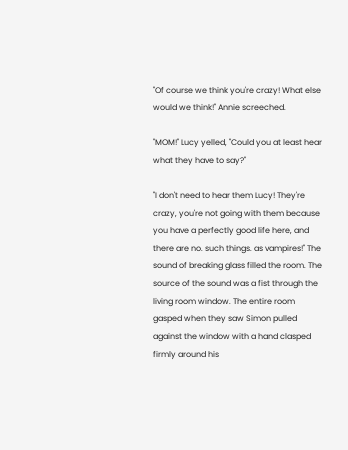"Of course we think you're crazy! What else would we think!" Annie screeched.

"MOM!" Lucy yelled, "Could you at least hear what they have to say?"

"I don't need to hear them Lucy! They're crazy, you're not going with them because you have a perfectly good life here, and there are no. such things. as vampires!" The sound of breaking glass filled the room. The source of the sound was a fist through the living room window. The entire room gasped when they saw Simon pulled against the window with a hand clasped firmly around his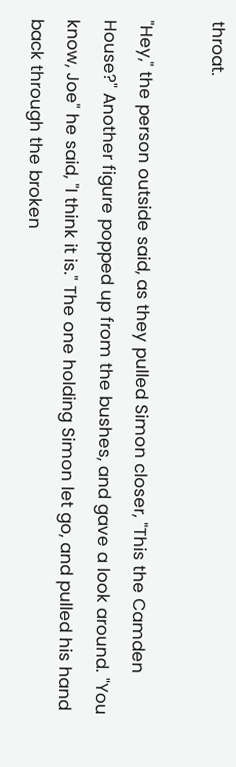throat.

"Hey," the person outside said, as they pulled Simon closer, "This the Camden House?" Another figure popped up from the bushes, and gave a look around. "You know, Joe" he said, "I think it is." The one holding Simon let go, and pulled his hand back through the broken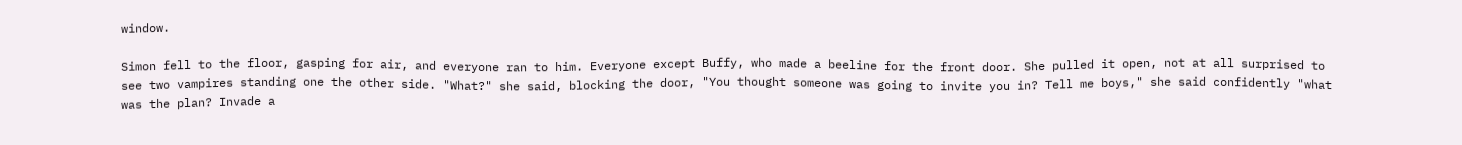window.

Simon fell to the floor, gasping for air, and everyone ran to him. Everyone except Buffy, who made a beeline for the front door. She pulled it open, not at all surprised to see two vampires standing one the other side. "What?" she said, blocking the door, "You thought someone was going to invite you in? Tell me boys," she said confidently "what was the plan? Invade a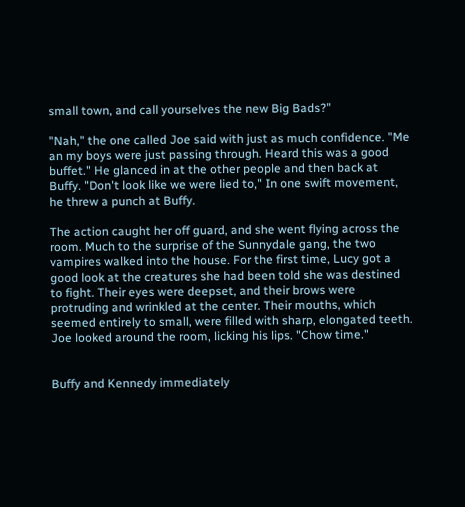small town, and call yourselves the new Big Bads?"

"Nah," the one called Joe said with just as much confidence. "Me an my boys were just passing through. Heard this was a good buffet." He glanced in at the other people and then back at Buffy. "Don't look like we were lied to," In one swift movement, he threw a punch at Buffy.

The action caught her off guard, and she went flying across the room. Much to the surprise of the Sunnydale gang, the two vampires walked into the house. For the first time, Lucy got a good look at the creatures she had been told she was destined to fight. Their eyes were deepset, and their brows were protruding and wrinkled at the center. Their mouths, which seemed entirely to small, were filled with sharp, elongated teeth. Joe looked around the room, licking his lips. "Chow time."


Buffy and Kennedy immediately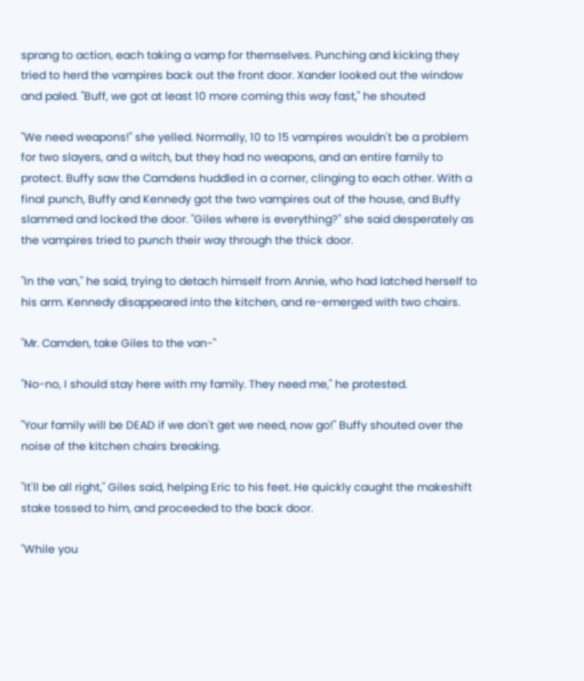sprang to action, each taking a vamp for themselves. Punching and kicking they tried to herd the vampires back out the front door. Xander looked out the window and paled. "Buff, we got at least 10 more coming this way fast," he shouted

"We need weapons!" she yelled. Normally, 10 to 15 vampires wouldn't be a problem for two slayers, and a witch, but they had no weapons, and an entire family to protect. Buffy saw the Camdens huddled in a corner, clinging to each other. With a final punch, Buffy and Kennedy got the two vampires out of the house, and Buffy slammed and locked the door. "Giles where is everything?" she said desperately as the vampires tried to punch their way through the thick door.

"In the van," he said, trying to detach himself from Annie, who had latched herself to his arm. Kennedy disappeared into the kitchen, and re-emerged with two chairs.

"Mr. Camden, take Giles to the van-"

"No-no, I should stay here with my family. They need me," he protested.

"Your family will be DEAD if we don't get we need, now go!" Buffy shouted over the noise of the kitchen chairs breaking.

"It'll be all right," Giles said, helping Eric to his feet. He quickly caught the makeshift stake tossed to him, and proceeded to the back door.

"While you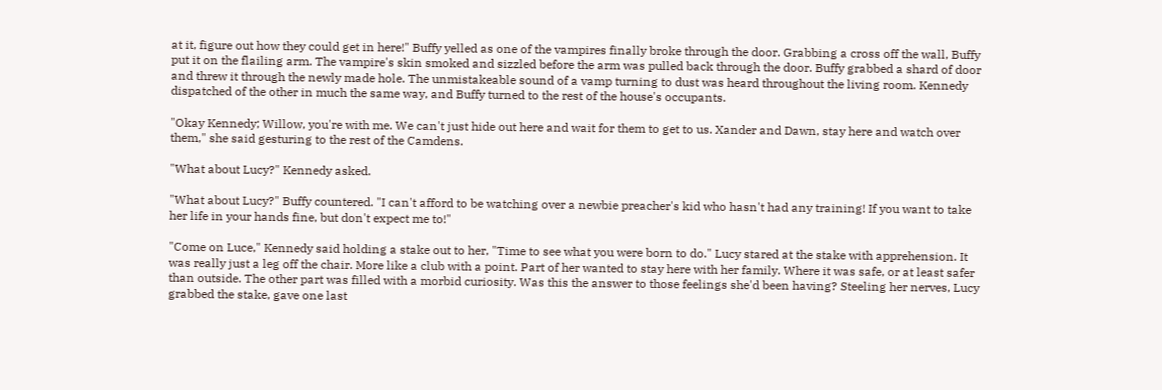at it, figure out how they could get in here!" Buffy yelled as one of the vampires finally broke through the door. Grabbing a cross off the wall, Buffy put it on the flailing arm. The vampire's skin smoked and sizzled before the arm was pulled back through the door. Buffy grabbed a shard of door and threw it through the newly made hole. The unmistakeable sound of a vamp turning to dust was heard throughout the living room. Kennedy dispatched of the other in much the same way, and Buffy turned to the rest of the house's occupants.

"Okay Kennedy; Willow, you're with me. We can't just hide out here and wait for them to get to us. Xander and Dawn, stay here and watch over them," she said gesturing to the rest of the Camdens.

"What about Lucy?" Kennedy asked.

"What about Lucy?" Buffy countered. "I can't afford to be watching over a newbie preacher's kid who hasn't had any training! If you want to take her life in your hands fine, but don't expect me to!"

"Come on Luce," Kennedy said holding a stake out to her, "Time to see what you were born to do." Lucy stared at the stake with apprehension. It was really just a leg off the chair. More like a club with a point. Part of her wanted to stay here with her family. Where it was safe, or at least safer than outside. The other part was filled with a morbid curiosity. Was this the answer to those feelings she'd been having? Steeling her nerves, Lucy grabbed the stake, gave one last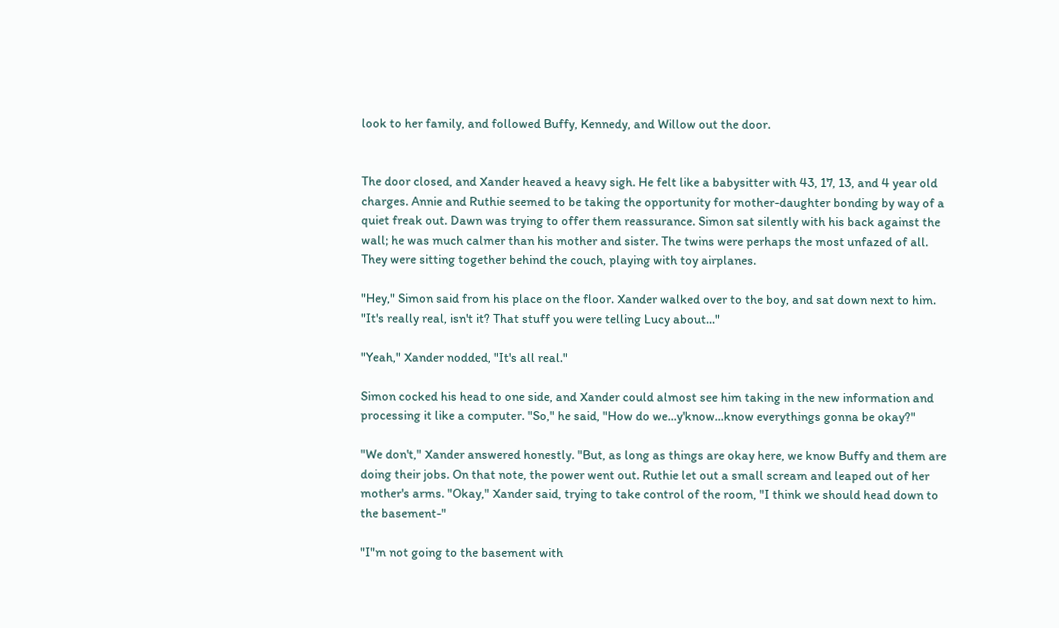look to her family, and followed Buffy, Kennedy, and Willow out the door.


The door closed, and Xander heaved a heavy sigh. He felt like a babysitter with 43, 17, 13, and 4 year old charges. Annie and Ruthie seemed to be taking the opportunity for mother-daughter bonding by way of a quiet freak out. Dawn was trying to offer them reassurance. Simon sat silently with his back against the wall; he was much calmer than his mother and sister. The twins were perhaps the most unfazed of all. They were sitting together behind the couch, playing with toy airplanes.

"Hey," Simon said from his place on the floor. Xander walked over to the boy, and sat down next to him. "It's really real, isn't it? That stuff you were telling Lucy about..."

"Yeah," Xander nodded, "It's all real."

Simon cocked his head to one side, and Xander could almost see him taking in the new information and processing it like a computer. "So," he said, "How do we...y'know...know everythings gonna be okay?"

"We don't," Xander answered honestly. "But, as long as things are okay here, we know Buffy and them are doing their jobs. On that note, the power went out. Ruthie let out a small scream and leaped out of her mother's arms. "Okay," Xander said, trying to take control of the room, "I think we should head down to the basement-"

"I"m not going to the basement with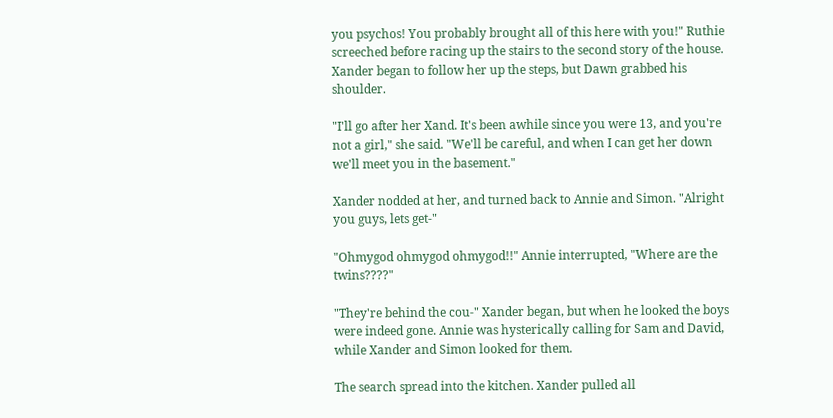you psychos! You probably brought all of this here with you!" Ruthie screeched before racing up the stairs to the second story of the house. Xander began to follow her up the steps, but Dawn grabbed his shoulder.

"I'll go after her Xand. It's been awhile since you were 13, and you're not a girl," she said. "We'll be careful, and when I can get her down we'll meet you in the basement."

Xander nodded at her, and turned back to Annie and Simon. "Alright you guys, lets get-"

"Ohmygod ohmygod ohmygod!!" Annie interrupted, "Where are the twins????"

"They're behind the cou-" Xander began, but when he looked the boys were indeed gone. Annie was hysterically calling for Sam and David, while Xander and Simon looked for them.

The search spread into the kitchen. Xander pulled all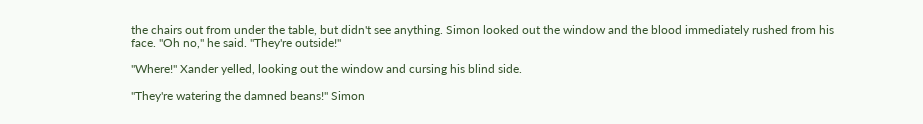the chairs out from under the table, but didn't see anything. Simon looked out the window and the blood immediately rushed from his face. "Oh no," he said. "They're outside!"

"Where!" Xander yelled, looking out the window and cursing his blind side.

"They're watering the damned beans!" Simon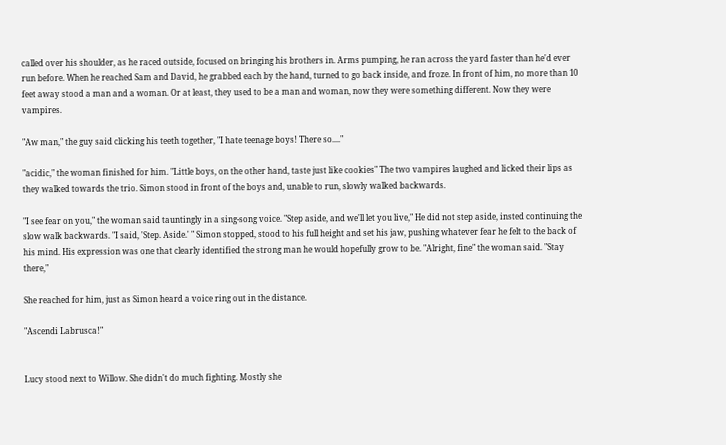called over his shoulder, as he raced outside, focused on bringing his brothers in. Arms pumping, he ran across the yard faster than he'd ever run before. When he reached Sam and David, he grabbed each by the hand, turned to go back inside, and froze. In front of him, no more than 10 feet away stood a man and a woman. Or at least, they used to be a man and woman, now they were something different. Now they were vampires.

"Aw man," the guy said clicking his teeth together, "I hate teenage boys! There so...."

"acidic," the woman finished for him. "Little boys, on the other hand, taste just like cookies" The two vampires laughed and licked their lips as they walked towards the trio. Simon stood in front of the boys and, unable to run, slowly walked backwards.

"I see fear on you," the woman said tauntingly in a sing-song voice. "Step aside, and we'll let you live," He did not step aside, insted continuing the slow walk backwards. "I said, 'Step. Aside.' " Simon stopped, stood to his full height and set his jaw, pushing whatever fear he felt to the back of his mind. His expression was one that clearly identified the strong man he would hopefully grow to be. "Alright, fine" the woman said. "Stay there,"

She reached for him, just as Simon heard a voice ring out in the distance.

"Ascendi Labrusca!"


Lucy stood next to Willow. She didn't do much fighting. Mostly she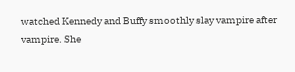watched Kennedy and Buffy smoothly slay vampire after vampire. She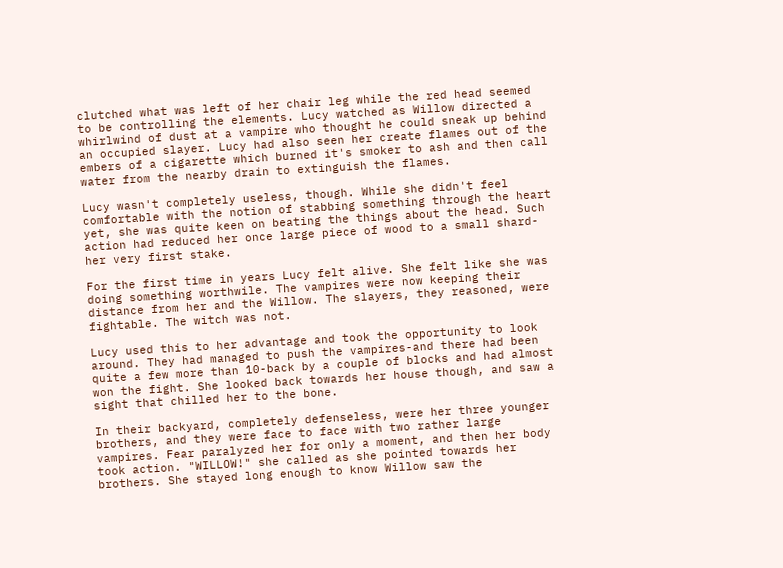clutched what was left of her chair leg while the red head seemed to be controlling the elements. Lucy watched as Willow directed a whirlwind of dust at a vampire who thought he could sneak up behind an occupied slayer. Lucy had also seen her create flames out of the embers of a cigarette which burned it's smoker to ash and then call water from the nearby drain to extinguish the flames.

Lucy wasn't completely useless, though. While she didn't feel comfortable with the notion of stabbing something through the heart yet, she was quite keen on beating the things about the head. Such action had reduced her once large piece of wood to a small shard-her very first stake.

For the first time in years Lucy felt alive. She felt like she was doing something worthwile. The vampires were now keeping their distance from her and the Willow. The slayers, they reasoned, were fightable. The witch was not.

Lucy used this to her advantage and took the opportunity to look around. They had managed to push the vampires-and there had been quite a few more than 10-back by a couple of blocks and had almost won the fight. She looked back towards her house though, and saw a sight that chilled her to the bone.

In their backyard, completely defenseless, were her three younger brothers, and they were face to face with two rather large vampires. Fear paralyzed her for only a moment, and then her body took action. "WILLOW!" she called as she pointed towards her brothers. She stayed long enough to know Willow saw the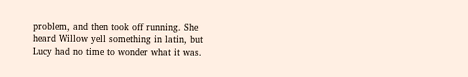problem, and then took off running. She heard Willow yell something in latin, but Lucy had no time to wonder what it was.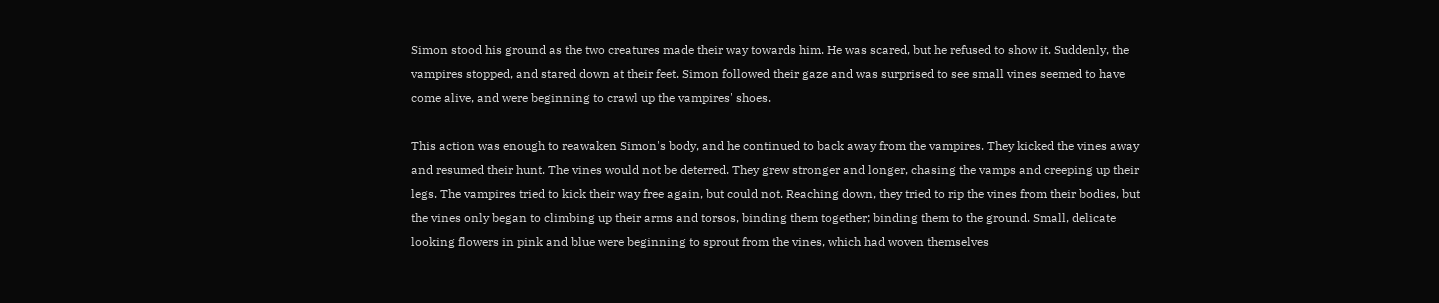Simon stood his ground as the two creatures made their way towards him. He was scared, but he refused to show it. Suddenly, the vampires stopped, and stared down at their feet. Simon followed their gaze and was surprised to see small vines seemed to have come alive, and were beginning to crawl up the vampires' shoes.

This action was enough to reawaken Simon's body, and he continued to back away from the vampires. They kicked the vines away and resumed their hunt. The vines would not be deterred. They grew stronger and longer, chasing the vamps and creeping up their legs. The vampires tried to kick their way free again, but could not. Reaching down, they tried to rip the vines from their bodies, but the vines only began to climbing up their arms and torsos, binding them together; binding them to the ground. Small, delicate looking flowers in pink and blue were beginning to sprout from the vines, which had woven themselves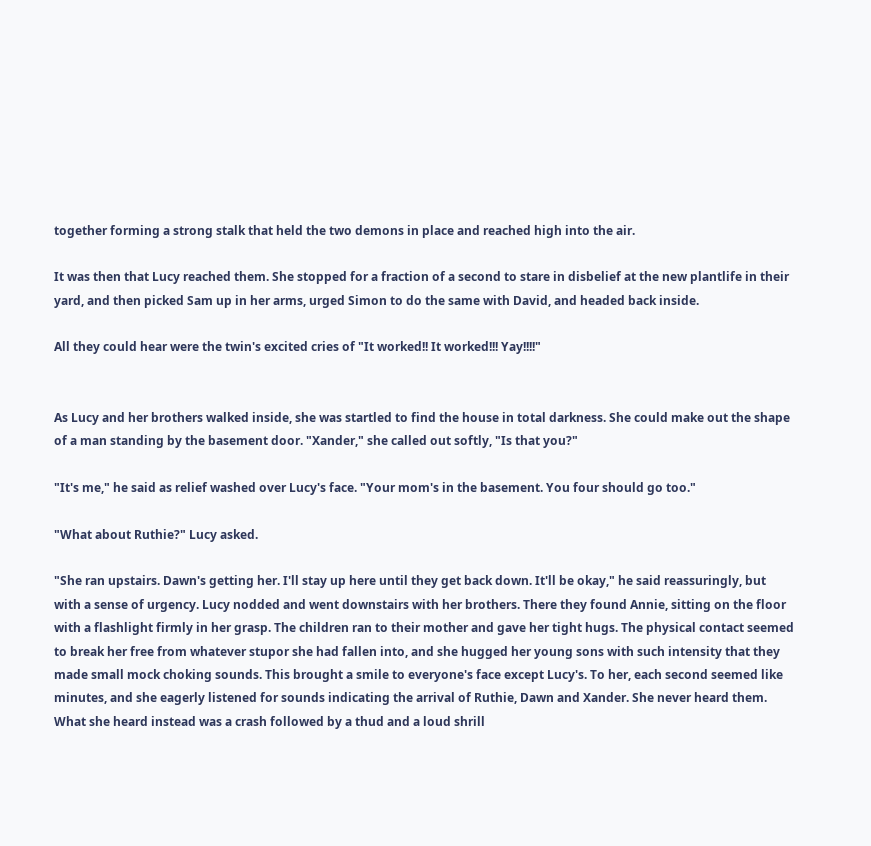together forming a strong stalk that held the two demons in place and reached high into the air.

It was then that Lucy reached them. She stopped for a fraction of a second to stare in disbelief at the new plantlife in their yard, and then picked Sam up in her arms, urged Simon to do the same with David, and headed back inside.

All they could hear were the twin's excited cries of "It worked!! It worked!!! Yay!!!!"


As Lucy and her brothers walked inside, she was startled to find the house in total darkness. She could make out the shape of a man standing by the basement door. "Xander," she called out softly, "Is that you?"

"It's me," he said as relief washed over Lucy's face. "Your mom's in the basement. You four should go too."

"What about Ruthie?" Lucy asked.

"She ran upstairs. Dawn's getting her. I'll stay up here until they get back down. It'll be okay," he said reassuringly, but with a sense of urgency. Lucy nodded and went downstairs with her brothers. There they found Annie, sitting on the floor with a flashlight firmly in her grasp. The children ran to their mother and gave her tight hugs. The physical contact seemed to break her free from whatever stupor she had fallen into, and she hugged her young sons with such intensity that they made small mock choking sounds. This brought a smile to everyone's face except Lucy's. To her, each second seemed like minutes, and she eagerly listened for sounds indicating the arrival of Ruthie, Dawn and Xander. She never heard them. What she heard instead was a crash followed by a thud and a loud shrill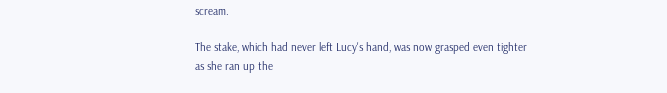scream.

The stake, which had never left Lucy's hand, was now grasped even tighter as she ran up the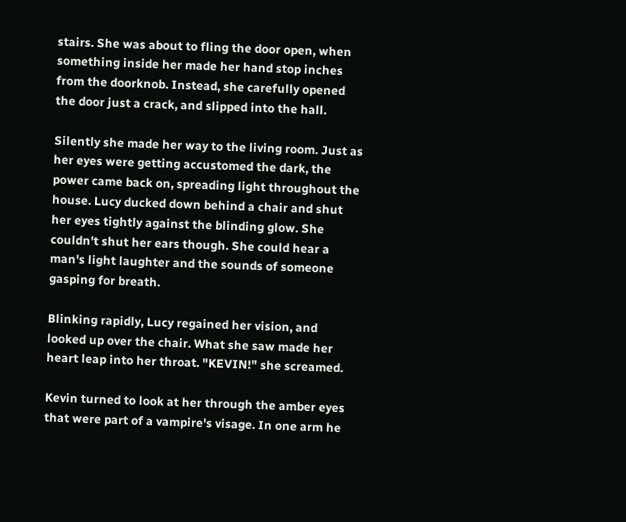stairs. She was about to fling the door open, when something inside her made her hand stop inches from the doorknob. Instead, she carefully opened the door just a crack, and slipped into the hall.

Silently she made her way to the living room. Just as her eyes were getting accustomed the dark, the power came back on, spreading light throughout the house. Lucy ducked down behind a chair and shut her eyes tightly against the blinding glow. She couldn't shut her ears though. She could hear a man's light laughter and the sounds of someone gasping for breath.

Blinking rapidly, Lucy regained her vision, and looked up over the chair. What she saw made her heart leap into her throat. "KEVIN!" she screamed.

Kevin turned to look at her through the amber eyes that were part of a vampire's visage. In one arm he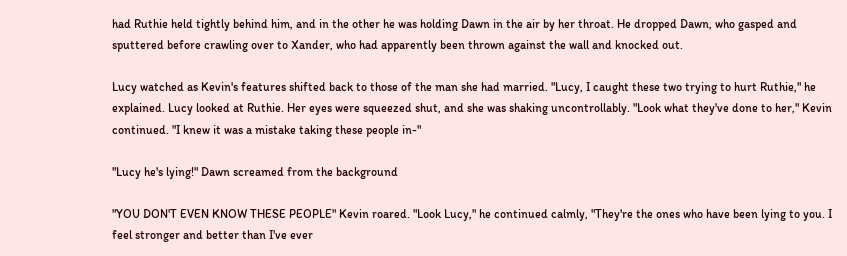had Ruthie held tightly behind him, and in the other he was holding Dawn in the air by her throat. He dropped Dawn, who gasped and sputtered before crawling over to Xander, who had apparently been thrown against the wall and knocked out.

Lucy watched as Kevin's features shifted back to those of the man she had married. "Lucy, I caught these two trying to hurt Ruthie," he explained. Lucy looked at Ruthie. Her eyes were squeezed shut, and she was shaking uncontrollably. "Look what they've done to her," Kevin continued. "I knew it was a mistake taking these people in-"

"Lucy he's lying!" Dawn screamed from the background

"YOU DON'T EVEN KNOW THESE PEOPLE" Kevin roared. "Look Lucy," he continued calmly, "They're the ones who have been lying to you. I feel stronger and better than I've ever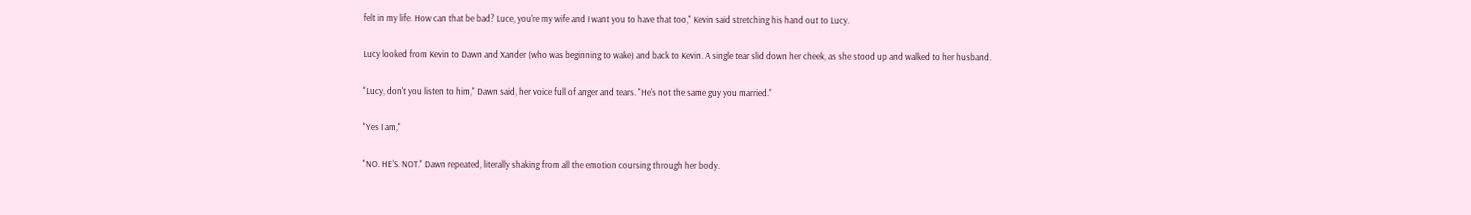felt in my life. How can that be bad? Luce, you're my wife and I want you to have that too," Kevin said stretching his hand out to Lucy.

Lucy looked from Kevin to Dawn and Xander (who was beginning to wake) and back to Kevin. A single tear slid down her cheek, as she stood up and walked to her husband.

"Lucy, don't you listen to him," Dawn said, her voice full of anger and tears. "He's not the same guy you married."

"Yes I am,"

"NO. HE'S. NOT." Dawn repeated, literally shaking from all the emotion coursing through her body.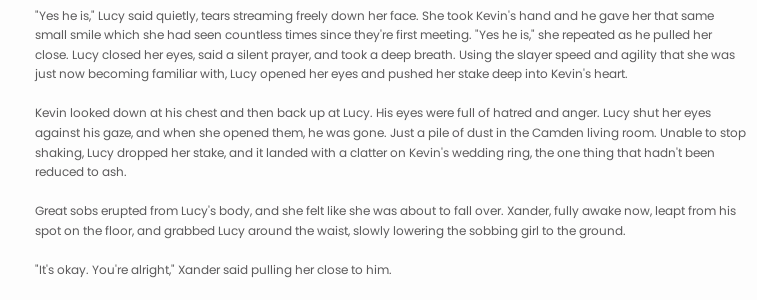"Yes he is," Lucy said quietly, tears streaming freely down her face. She took Kevin's hand and he gave her that same small smile which she had seen countless times since they're first meeting. "Yes he is," she repeated as he pulled her close. Lucy closed her eyes, said a silent prayer, and took a deep breath. Using the slayer speed and agility that she was just now becoming familiar with, Lucy opened her eyes and pushed her stake deep into Kevin's heart.

Kevin looked down at his chest and then back up at Lucy. His eyes were full of hatred and anger. Lucy shut her eyes against his gaze, and when she opened them, he was gone. Just a pile of dust in the Camden living room. Unable to stop shaking, Lucy dropped her stake, and it landed with a clatter on Kevin's wedding ring, the one thing that hadn't been reduced to ash.

Great sobs erupted from Lucy's body, and she felt like she was about to fall over. Xander, fully awake now, leapt from his spot on the floor, and grabbed Lucy around the waist, slowly lowering the sobbing girl to the ground.

"It's okay. You're alright," Xander said pulling her close to him.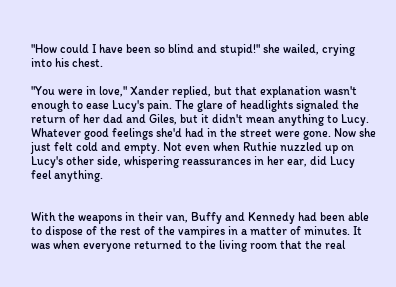"How could I have been so blind and stupid!" she wailed, crying into his chest.

"You were in love," Xander replied, but that explanation wasn't enough to ease Lucy's pain. The glare of headlights signaled the return of her dad and Giles, but it didn't mean anything to Lucy. Whatever good feelings she'd had in the street were gone. Now she just felt cold and empty. Not even when Ruthie nuzzled up on Lucy's other side, whispering reassurances in her ear, did Lucy feel anything.


With the weapons in their van, Buffy and Kennedy had been able to dispose of the rest of the vampires in a matter of minutes. It was when everyone returned to the living room that the real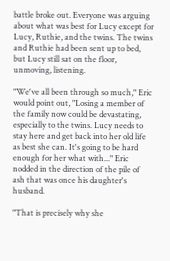battle broke out. Everyone was arguing about what was best for Lucy except for Lucy, Ruthie, and the twins. The twins and Ruthie had been sent up to bed, but Lucy still sat on the floor, unmoving, listening.

"We've all been through so much," Eric would point out, "Losing a member of the family now could be devastating, especially to the twins. Lucy needs to stay here and get back into her old life as best she can. It's going to be hard enough for her what with..." Eric nodded in the direction of the pile of ash that was once his daughter's husband.

"That is precisely why she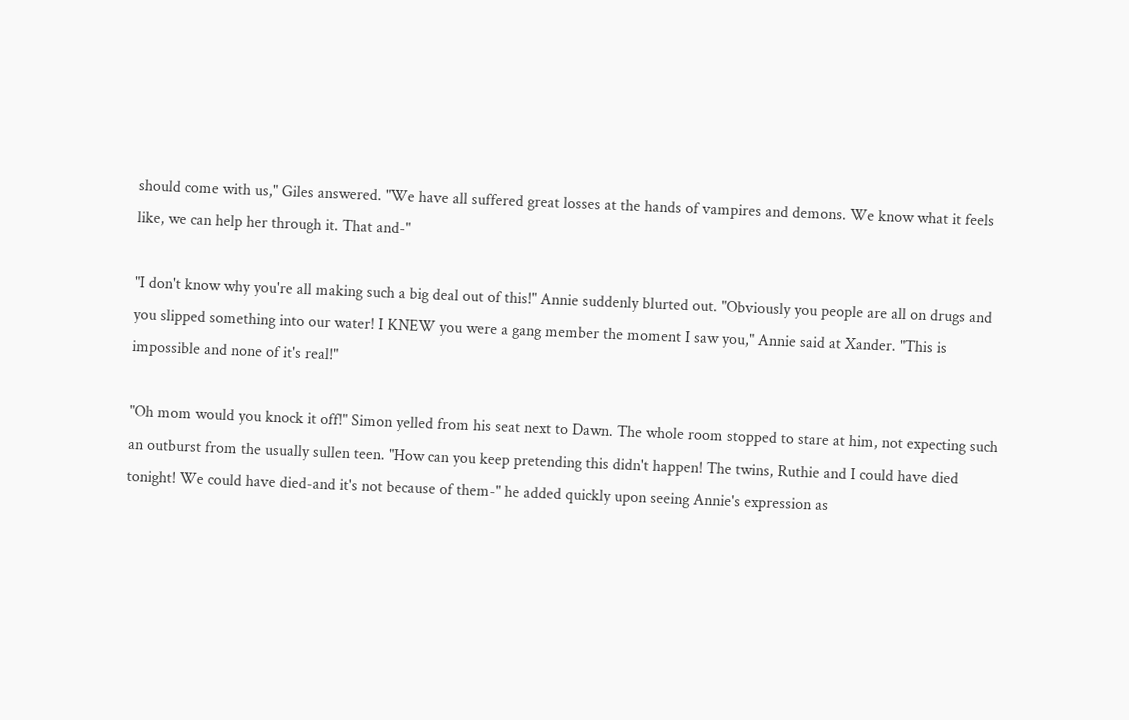should come with us," Giles answered. "We have all suffered great losses at the hands of vampires and demons. We know what it feels like, we can help her through it. That and-"

"I don't know why you're all making such a big deal out of this!" Annie suddenly blurted out. "Obviously you people are all on drugs and you slipped something into our water! I KNEW you were a gang member the moment I saw you," Annie said at Xander. "This is impossible and none of it's real!"

"Oh mom would you knock it off!" Simon yelled from his seat next to Dawn. The whole room stopped to stare at him, not expecting such an outburst from the usually sullen teen. "How can you keep pretending this didn't happen! The twins, Ruthie and I could have died tonight! We could have died-and it's not because of them-" he added quickly upon seeing Annie's expression as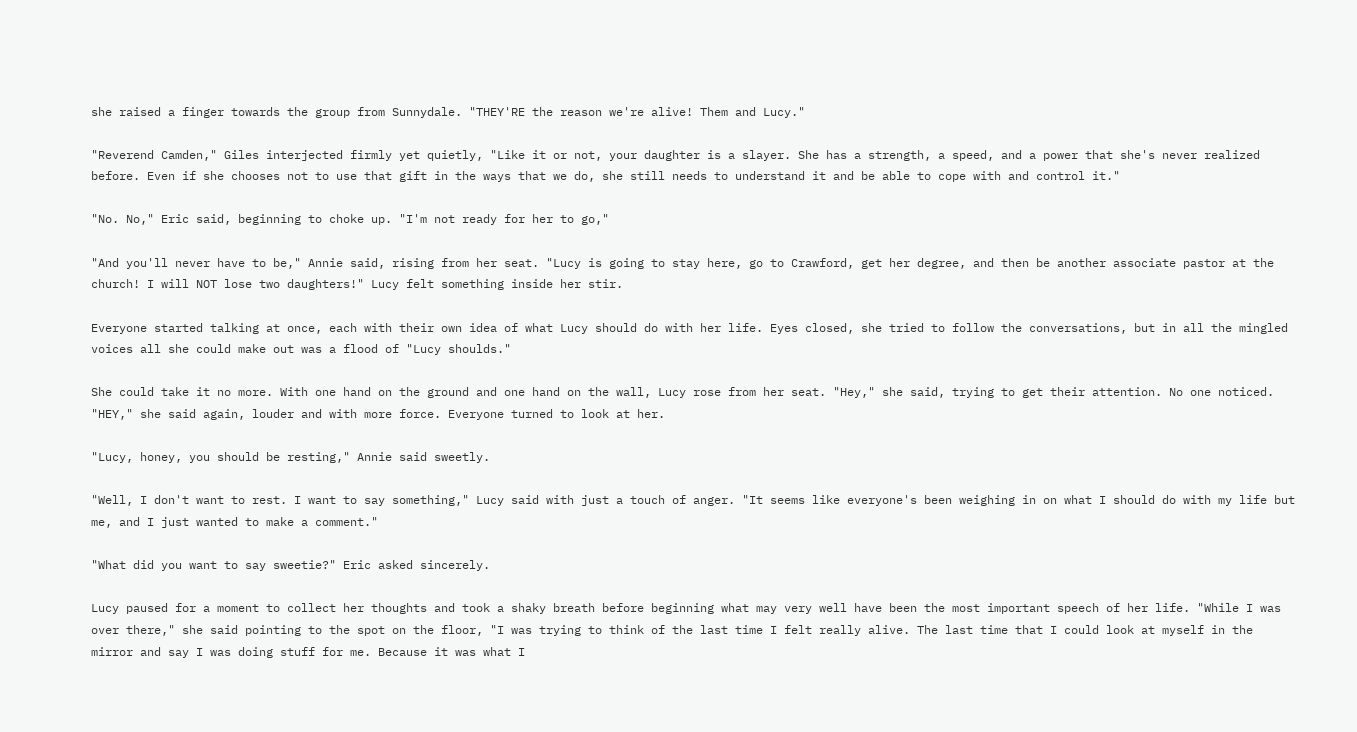she raised a finger towards the group from Sunnydale. "THEY'RE the reason we're alive! Them and Lucy."

"Reverend Camden," Giles interjected firmly yet quietly, "Like it or not, your daughter is a slayer. She has a strength, a speed, and a power that she's never realized before. Even if she chooses not to use that gift in the ways that we do, she still needs to understand it and be able to cope with and control it."

"No. No," Eric said, beginning to choke up. "I'm not ready for her to go,"

"And you'll never have to be," Annie said, rising from her seat. "Lucy is going to stay here, go to Crawford, get her degree, and then be another associate pastor at the church! I will NOT lose two daughters!" Lucy felt something inside her stir.

Everyone started talking at once, each with their own idea of what Lucy should do with her life. Eyes closed, she tried to follow the conversations, but in all the mingled voices all she could make out was a flood of "Lucy shoulds."

She could take it no more. With one hand on the ground and one hand on the wall, Lucy rose from her seat. "Hey," she said, trying to get their attention. No one noticed. "HEY," she said again, louder and with more force. Everyone turned to look at her.

"Lucy, honey, you should be resting," Annie said sweetly.

"Well, I don't want to rest. I want to say something," Lucy said with just a touch of anger. "It seems like everyone's been weighing in on what I should do with my life but me, and I just wanted to make a comment."

"What did you want to say sweetie?" Eric asked sincerely.

Lucy paused for a moment to collect her thoughts and took a shaky breath before beginning what may very well have been the most important speech of her life. "While I was over there," she said pointing to the spot on the floor, "I was trying to think of the last time I felt really alive. The last time that I could look at myself in the mirror and say I was doing stuff for me. Because it was what I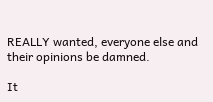REALLY wanted, everyone else and their opinions be damned.

It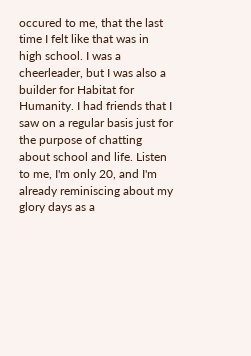occured to me, that the last time I felt like that was in high school. I was a cheerleader, but I was also a builder for Habitat for Humanity. I had friends that I saw on a regular basis just for the purpose of chatting about school and life. Listen to me, I'm only 20, and I'm already reminiscing about my glory days as a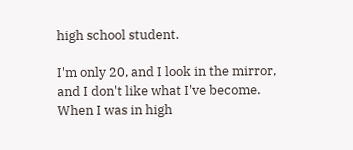high school student.

I'm only 20, and I look in the mirror, and I don't like what I've become. When I was in high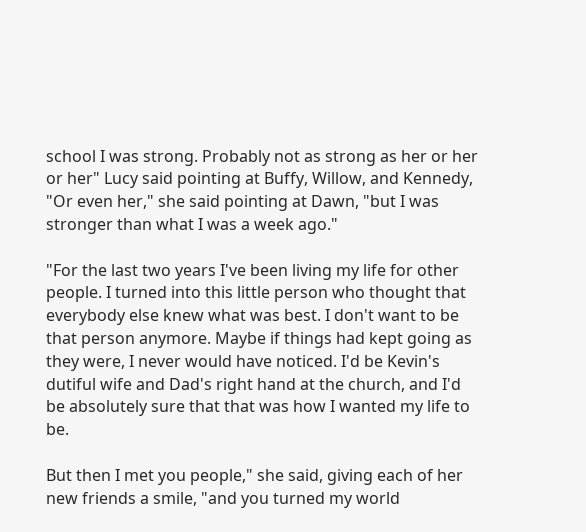school I was strong. Probably not as strong as her or her or her" Lucy said pointing at Buffy, Willow, and Kennedy, "Or even her," she said pointing at Dawn, "but I was stronger than what I was a week ago."

"For the last two years I've been living my life for other people. I turned into this little person who thought that everybody else knew what was best. I don't want to be that person anymore. Maybe if things had kept going as they were, I never would have noticed. I'd be Kevin's dutiful wife and Dad's right hand at the church, and I'd be absolutely sure that that was how I wanted my life to be.

But then I met you people," she said, giving each of her new friends a smile, "and you turned my world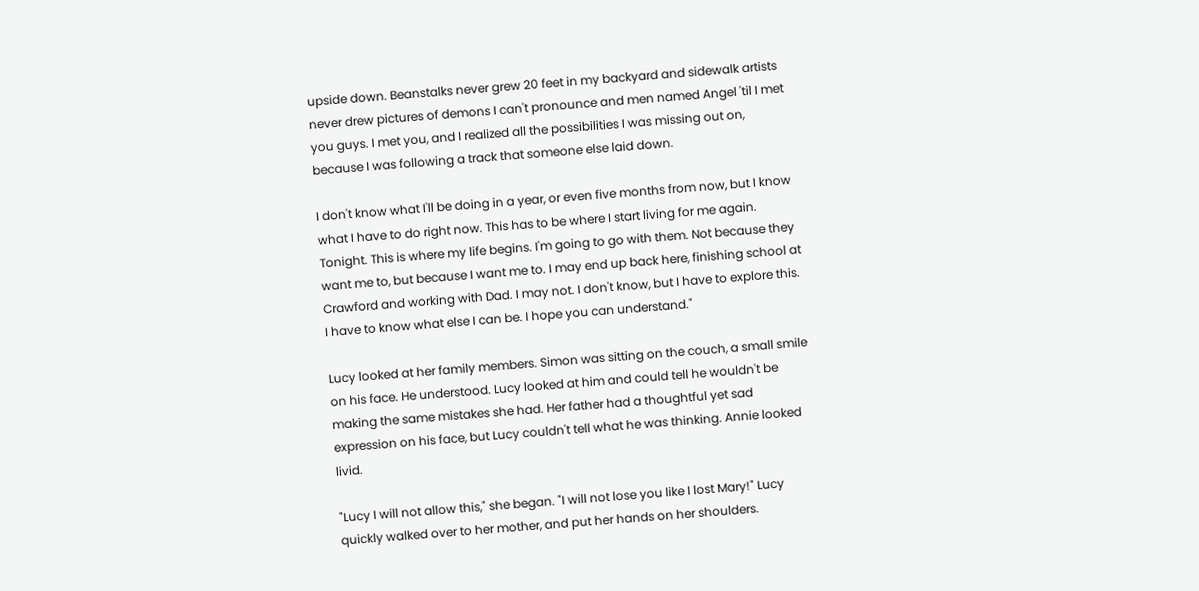upside down. Beanstalks never grew 20 feet in my backyard and sidewalk artists never drew pictures of demons I can't pronounce and men named Angel 'til I met you guys. I met you, and I realized all the possibilities I was missing out on, because I was following a track that someone else laid down.

I don't know what I'll be doing in a year, or even five months from now, but I know what I have to do right now. This has to be where I start living for me again. Tonight. This is where my life begins. I'm going to go with them. Not because they want me to, but because I want me to. I may end up back here, finishing school at Crawford and working with Dad. I may not. I don't know, but I have to explore this. I have to know what else I can be. I hope you can understand."

Lucy looked at her family members. Simon was sitting on the couch, a small smile on his face. He understood. Lucy looked at him and could tell he wouldn't be making the same mistakes she had. Her father had a thoughtful yet sad expression on his face, but Lucy couldn't tell what he was thinking. Annie looked livid.

"Lucy I will not allow this," she began. "I will not lose you like I lost Mary!" Lucy quickly walked over to her mother, and put her hands on her shoulders.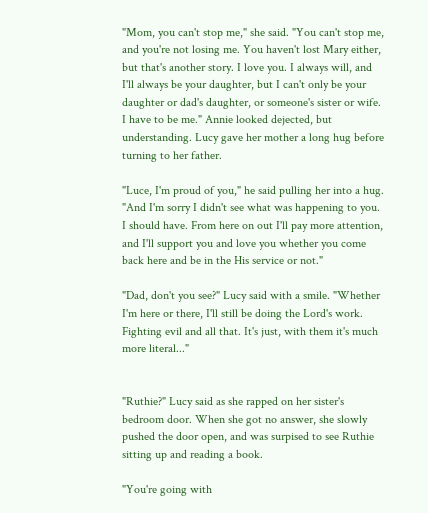"Mom, you can't stop me," she said. "You can't stop me, and you're not losing me. You haven't lost Mary either, but that's another story. I love you. I always will, and I'll always be your daughter, but I can't only be your daughter or dad's daughter, or someone's sister or wife. I have to be me." Annie looked dejected, but understanding. Lucy gave her mother a long hug before turning to her father.

"Luce, I'm proud of you," he said pulling her into a hug. "And I'm sorry I didn't see what was happening to you. I should have. From here on out I'll pay more attention, and I'll support you and love you whether you come back here and be in the His service or not."

"Dad, don't you see?" Lucy said with a smile. "Whether I'm here or there, I'll still be doing the Lord's work. Fighting evil and all that. It's just, with them it's much more literal..."


"Ruthie?" Lucy said as she rapped on her sister's bedroom door. When she got no answer, she slowly pushed the door open, and was surpised to see Ruthie sitting up and reading a book.

"You're going with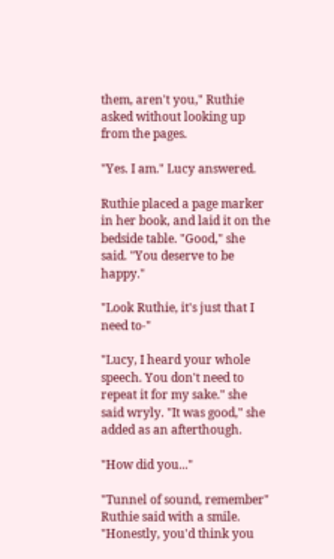them, aren't you," Ruthie asked without looking up from the pages.

"Yes. I am." Lucy answered.

Ruthie placed a page marker in her book, and laid it on the bedside table. "Good," she said. "You deserve to be happy."

"Look Ruthie, it's just that I need to-"

"Lucy, I heard your whole speech. You don't need to repeat it for my sake." she said wryly. "It was good," she added as an afterthough.

"How did you..."

"Tunnel of sound, remember" Ruthie said with a smile. "Honestly, you'd think you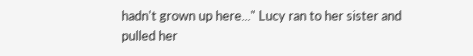hadn't grown up here..." Lucy ran to her sister and pulled her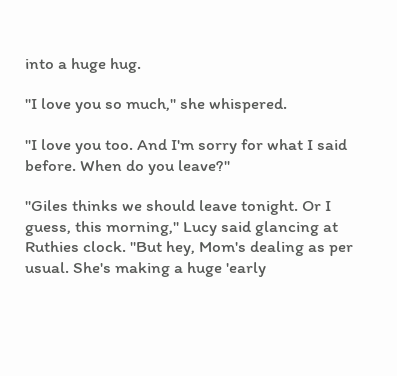into a huge hug.

"I love you so much," she whispered.

"I love you too. And I'm sorry for what I said before. When do you leave?"

"Giles thinks we should leave tonight. Or I guess, this morning," Lucy said glancing at Ruthies clock. "But hey, Mom's dealing as per usual. She's making a huge 'early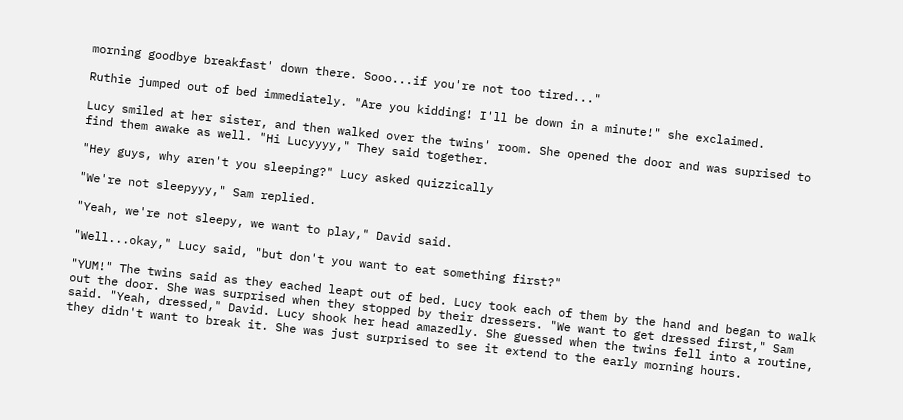morning goodbye breakfast' down there. Sooo...if you're not too tired..."

Ruthie jumped out of bed immediately. "Are you kidding! I'll be down in a minute!" she exclaimed.

Lucy smiled at her sister, and then walked over the twins' room. She opened the door and was suprised to find them awake as well. "Hi Lucyyyy," They said together.

"Hey guys, why aren't you sleeping?" Lucy asked quizzically

"We're not sleepyyy," Sam replied.

"Yeah, we're not sleepy, we want to play," David said.

"Well...okay," Lucy said, "but don't you want to eat something first?"

"YUM!" The twins said as they eached leapt out of bed. Lucy took each of them by the hand and began to walk out the door. She was surprised when they stopped by their dressers. "We want to get dressed first," Sam said. "Yeah, dressed," David. Lucy shook her head amazedly. She guessed when the twins fell into a routine, they didn't want to break it. She was just surprised to see it extend to the early morning hours.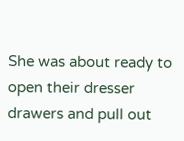She was about ready to open their dresser drawers and pull out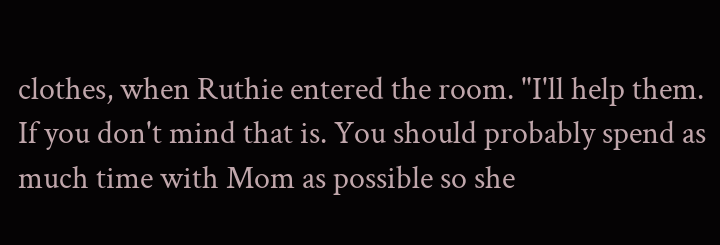clothes, when Ruthie entered the room. "I'll help them. If you don't mind that is. You should probably spend as much time with Mom as possible so she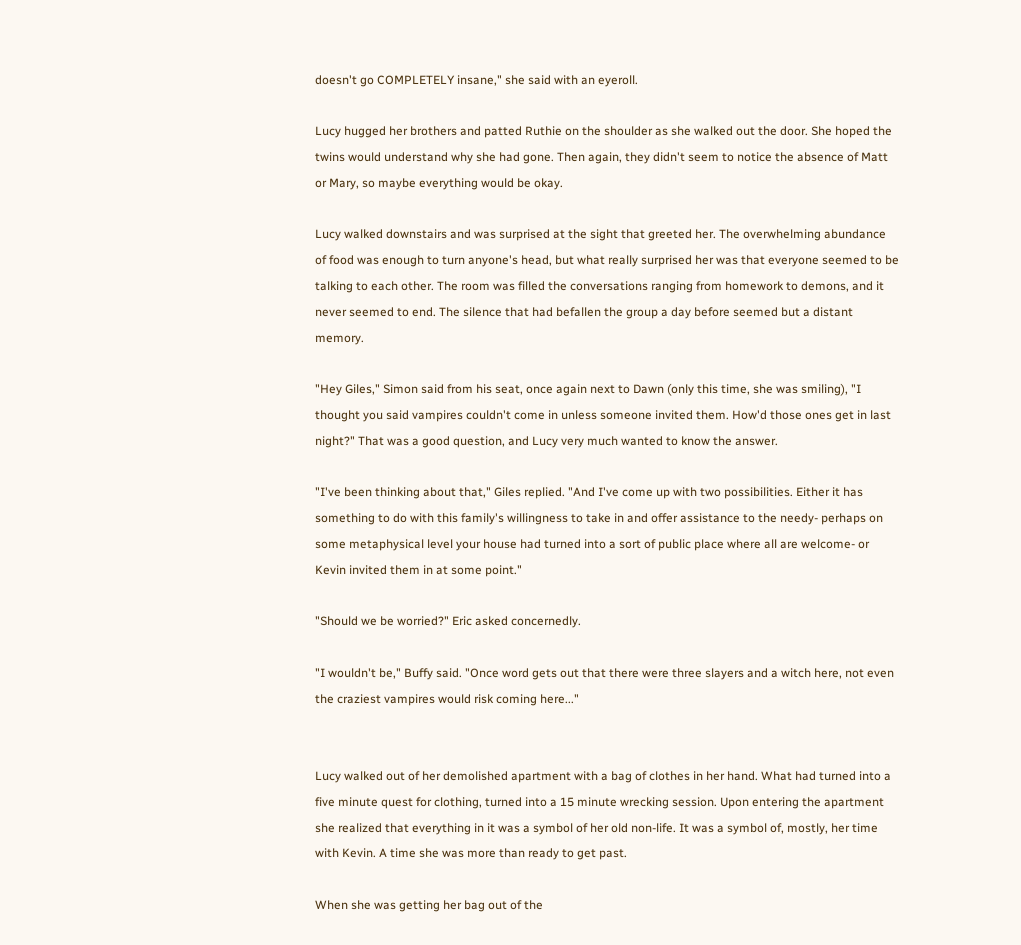doesn't go COMPLETELY insane," she said with an eyeroll.

Lucy hugged her brothers and patted Ruthie on the shoulder as she walked out the door. She hoped the twins would understand why she had gone. Then again, they didn't seem to notice the absence of Matt or Mary, so maybe everything would be okay.

Lucy walked downstairs and was surprised at the sight that greeted her. The overwhelming abundance of food was enough to turn anyone's head, but what really surprised her was that everyone seemed to be talking to each other. The room was filled the conversations ranging from homework to demons, and it never seemed to end. The silence that had befallen the group a day before seemed but a distant memory.

"Hey Giles," Simon said from his seat, once again next to Dawn (only this time, she was smiling), "I thought you said vampires couldn't come in unless someone invited them. How'd those ones get in last night?" That was a good question, and Lucy very much wanted to know the answer.

"I've been thinking about that," Giles replied. "And I've come up with two possibilities. Either it has something to do with this family's willingness to take in and offer assistance to the needy- perhaps on some metaphysical level your house had turned into a sort of public place where all are welcome- or Kevin invited them in at some point."

"Should we be worried?" Eric asked concernedly.

"I wouldn't be," Buffy said. "Once word gets out that there were three slayers and a witch here, not even the craziest vampires would risk coming here..."


Lucy walked out of her demolished apartment with a bag of clothes in her hand. What had turned into a five minute quest for clothing, turned into a 15 minute wrecking session. Upon entering the apartment she realized that everything in it was a symbol of her old non-life. It was a symbol of, mostly, her time with Kevin. A time she was more than ready to get past.

When she was getting her bag out of the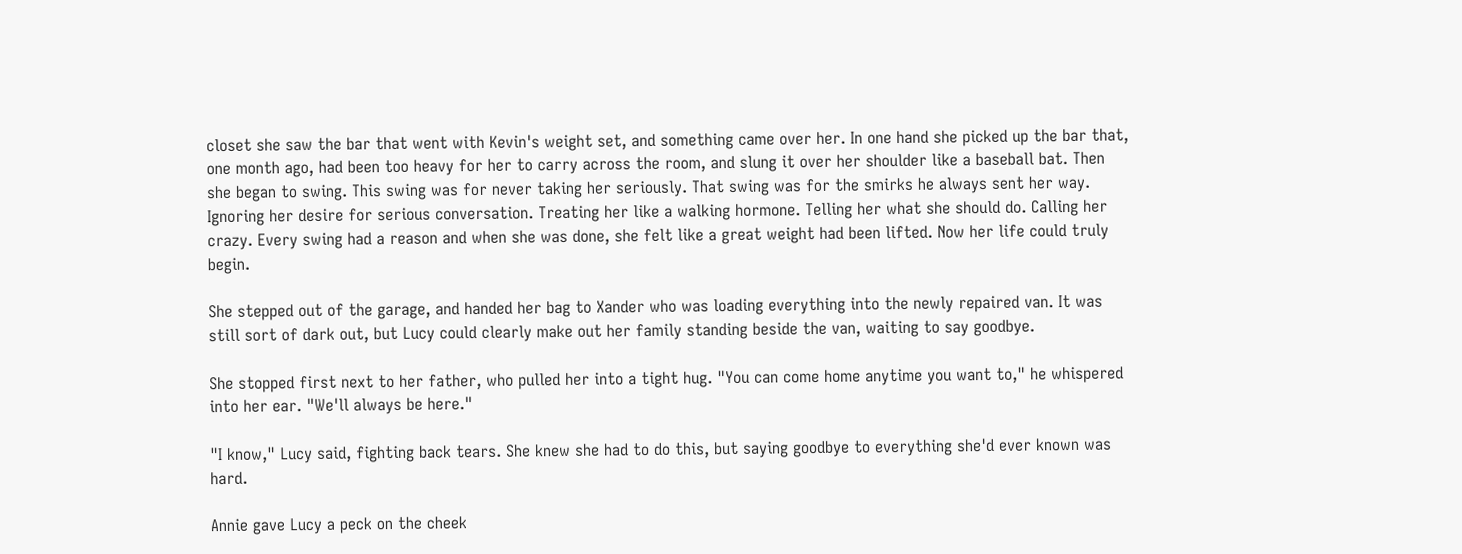closet she saw the bar that went with Kevin's weight set, and something came over her. In one hand she picked up the bar that, one month ago, had been too heavy for her to carry across the room, and slung it over her shoulder like a baseball bat. Then she began to swing. This swing was for never taking her seriously. That swing was for the smirks he always sent her way. Ignoring her desire for serious conversation. Treating her like a walking hormone. Telling her what she should do. Calling her crazy. Every swing had a reason and when she was done, she felt like a great weight had been lifted. Now her life could truly begin.

She stepped out of the garage, and handed her bag to Xander who was loading everything into the newly repaired van. It was still sort of dark out, but Lucy could clearly make out her family standing beside the van, waiting to say goodbye.

She stopped first next to her father, who pulled her into a tight hug. "You can come home anytime you want to," he whispered into her ear. "We'll always be here."

"I know," Lucy said, fighting back tears. She knew she had to do this, but saying goodbye to everything she'd ever known was hard.

Annie gave Lucy a peck on the cheek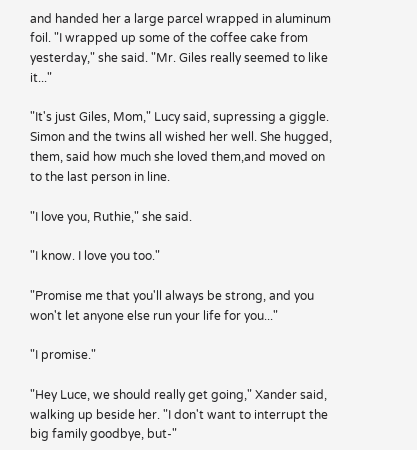and handed her a large parcel wrapped in aluminum foil. "I wrapped up some of the coffee cake from yesterday," she said. "Mr. Giles really seemed to like it..."

"It's just Giles, Mom," Lucy said, supressing a giggle. Simon and the twins all wished her well. She hugged, them, said how much she loved them,and moved on to the last person in line.

"I love you, Ruthie," she said.

"I know. I love you too."

"Promise me that you'll always be strong, and you won't let anyone else run your life for you..."

"I promise."

"Hey Luce, we should really get going," Xander said, walking up beside her. "I don't want to interrupt the big family goodbye, but-"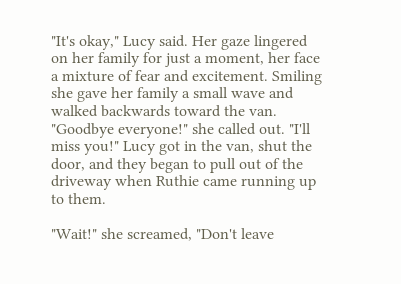"It's okay," Lucy said. Her gaze lingered on her family for just a moment, her face a mixture of fear and excitement. Smiling she gave her family a small wave and walked backwards toward the van. "Goodbye everyone!" she called out. "I'll miss you!" Lucy got in the van, shut the door, and they began to pull out of the driveway when Ruthie came running up to them.

"Wait!" she screamed, "Don't leave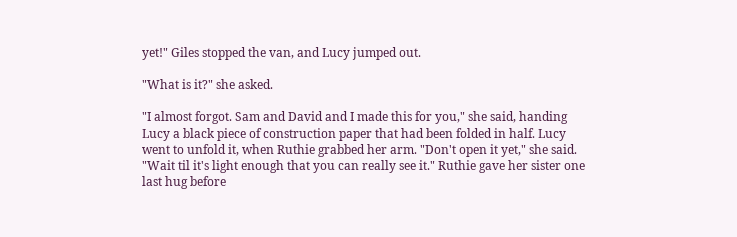yet!" Giles stopped the van, and Lucy jumped out.

"What is it?" she asked.

"I almost forgot. Sam and David and I made this for you," she said, handing Lucy a black piece of construction paper that had been folded in half. Lucy went to unfold it, when Ruthie grabbed her arm. "Don't open it yet," she said. "Wait til it's light enough that you can really see it." Ruthie gave her sister one last hug before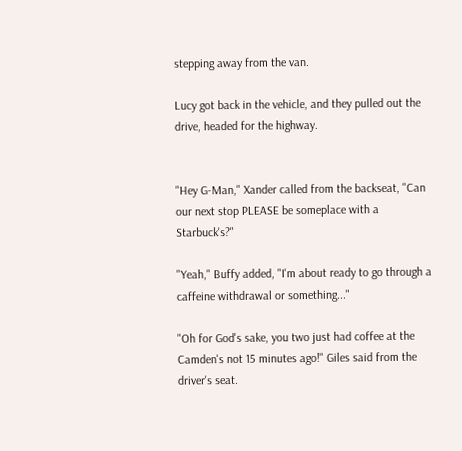stepping away from the van.

Lucy got back in the vehicle, and they pulled out the drive, headed for the highway.


"Hey G-Man," Xander called from the backseat, "Can our next stop PLEASE be someplace with a Starbuck's?"

"Yeah," Buffy added, "I'm about ready to go through a caffeine withdrawal or something..."

"Oh for God's sake, you two just had coffee at the Camden's not 15 minutes ago!" Giles said from the driver's seat.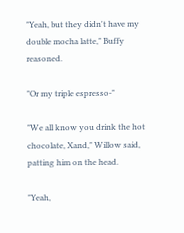"Yeah, but they didn't have my double mocha latte," Buffy reasoned.

"Or my triple espresso-"

"We all know you drink the hot chocolate, Xand," Willow said, patting him on the head.

"Yeah,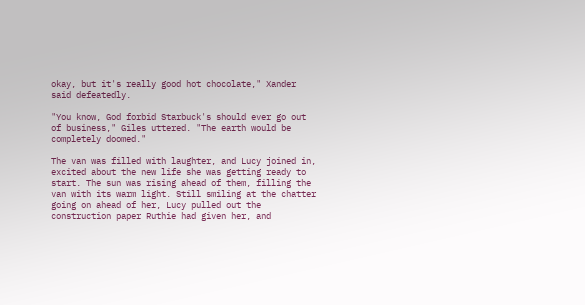okay, but it's really good hot chocolate," Xander said defeatedly.

"You know, God forbid Starbuck's should ever go out of business," Giles uttered. "The earth would be completely doomed."

The van was filled with laughter, and Lucy joined in, excited about the new life she was getting ready to start. The sun was rising ahead of them, filling the van with its warm light. Still smiling at the chatter going on ahead of her, Lucy pulled out the construction paper Ruthie had given her, and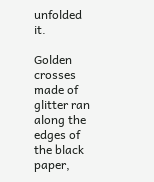unfolded it.

Golden crosses made of glitter ran along the edges of the black paper,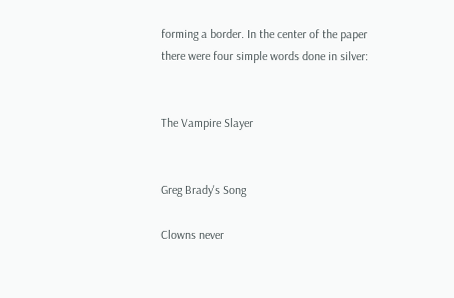forming a border. In the center of the paper there were four simple words done in silver:


The Vampire Slayer


Greg Brady's Song

Clowns never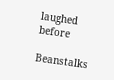laughed before

Beanstalks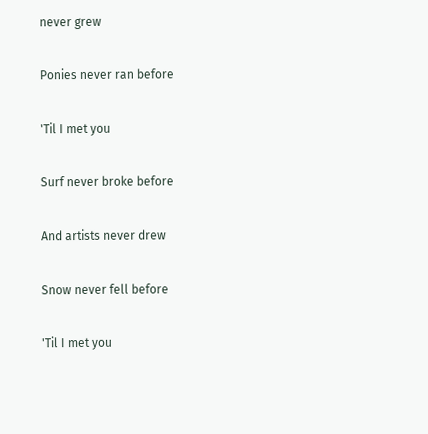never grew

Ponies never ran before

'Til I met you

Surf never broke before

And artists never drew

Snow never fell before

'Til I met you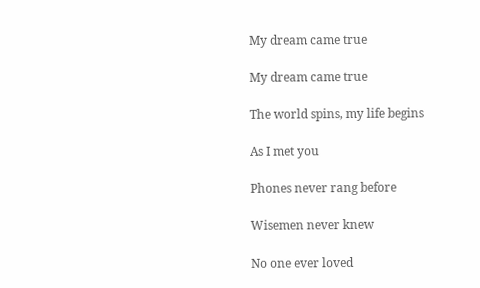My dream came true

My dream came true

The world spins, my life begins

As I met you

Phones never rang before

Wisemen never knew

No one ever loved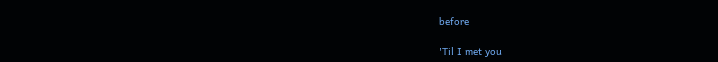before

'Til I met you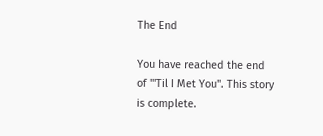The End

You have reached the end of "'Til I Met You". This story is complete.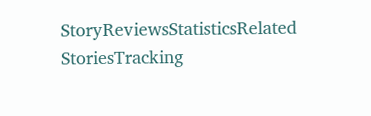StoryReviewsStatisticsRelated StoriesTracking